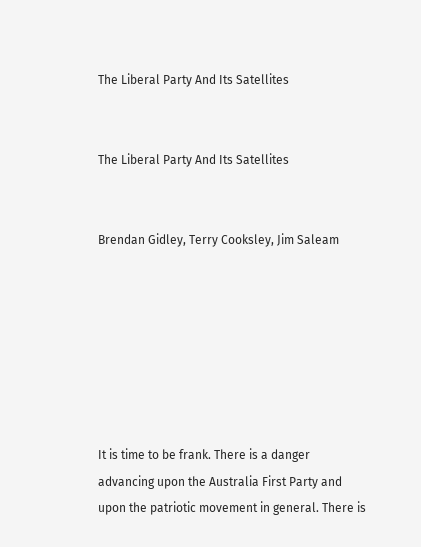The Liberal Party And Its Satellites


The Liberal Party And Its Satellites


Brendan Gidley, Terry Cooksley, Jim Saleam







It is time to be frank. There is a danger advancing upon the Australia First Party and upon the patriotic movement in general. There is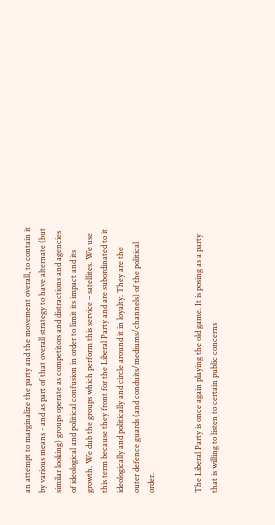an attempt to marginalize the party and the movement overall, to contain it by various means - and as part of that overall strategy to have alternate (but similar looking) groups operate as competitors and distractions and agencies of ideological and political confusion in order to limit its impact and its growth. We dub the groups which perform this service – satellites. We use this term because they front for the Liberal Party and are subordinated to it ideologically and politically and circle around it in loyalty. They are the outer defence guards (and conduits/mediums/channels) of the political order.


The Liberal Party is once again playing the old game. It is posing as a party that is willing to listen to certain public concerns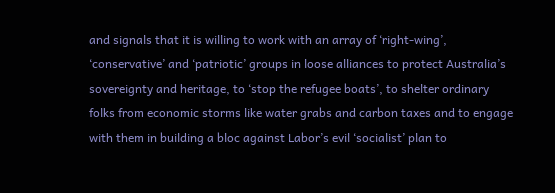and signals that it is willing to work with an array of ‘right-wing’, ‘conservative’ and ‘patriotic’ groups in loose alliances to protect Australia’s sovereignty and heritage, to ‘stop the refugee boats’, to shelter ordinary folks from economic storms like water grabs and carbon taxes and to engage with them in building a bloc against Labor’s evil ‘socialist’ plan to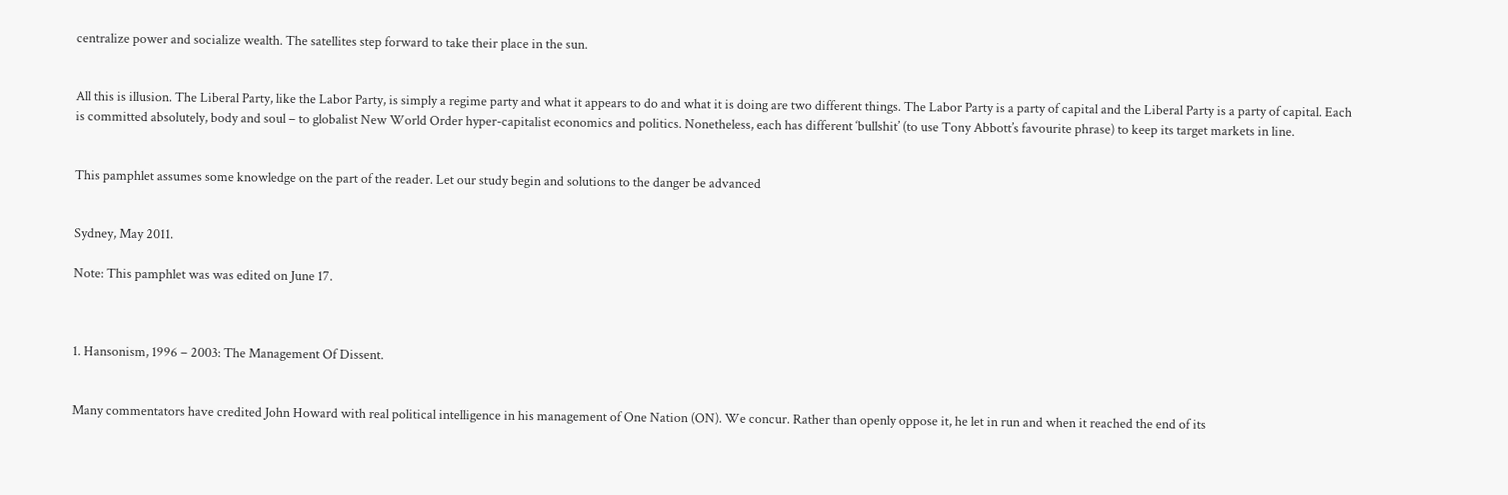centralize power and socialize wealth. The satellites step forward to take their place in the sun.


All this is illusion. The Liberal Party, like the Labor Party, is simply a regime party and what it appears to do and what it is doing are two different things. The Labor Party is a party of capital and the Liberal Party is a party of capital. Each is committed absolutely, body and soul – to globalist New World Order hyper-capitalist economics and politics. Nonetheless, each has different ‘bullshit’ (to use Tony Abbott’s favourite phrase) to keep its target markets in line.


This pamphlet assumes some knowledge on the part of the reader. Let our study begin and solutions to the danger be advanced


Sydney, May 2011.

Note: This pamphlet was was edited on June 17.



1. Hansonism, 1996 – 2003: The Management Of Dissent.


Many commentators have credited John Howard with real political intelligence in his management of One Nation (ON). We concur. Rather than openly oppose it, he let in run and when it reached the end of its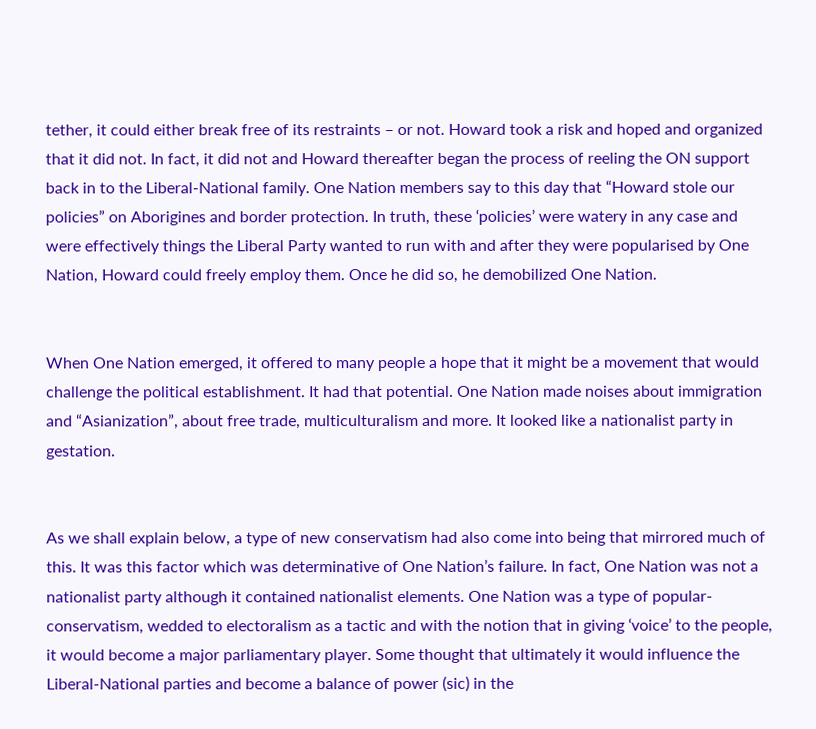tether, it could either break free of its restraints – or not. Howard took a risk and hoped and organized that it did not. In fact, it did not and Howard thereafter began the process of reeling the ON support back in to the Liberal-National family. One Nation members say to this day that “Howard stole our policies” on Aborigines and border protection. In truth, these ‘policies’ were watery in any case and were effectively things the Liberal Party wanted to run with and after they were popularised by One Nation, Howard could freely employ them. Once he did so, he demobilized One Nation.


When One Nation emerged, it offered to many people a hope that it might be a movement that would challenge the political establishment. It had that potential. One Nation made noises about immigration and “Asianization”, about free trade, multiculturalism and more. It looked like a nationalist party in gestation.


As we shall explain below, a type of new conservatism had also come into being that mirrored much of this. It was this factor which was determinative of One Nation’s failure. In fact, One Nation was not a nationalist party although it contained nationalist elements. One Nation was a type of popular-conservatism, wedded to electoralism as a tactic and with the notion that in giving ‘voice’ to the people, it would become a major parliamentary player. Some thought that ultimately it would influence the Liberal-National parties and become a balance of power (sic) in the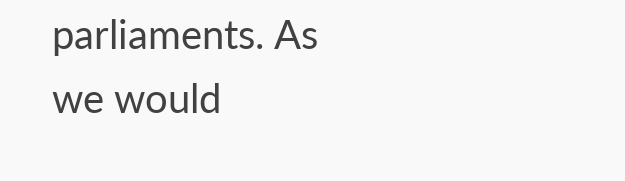parliaments. As we would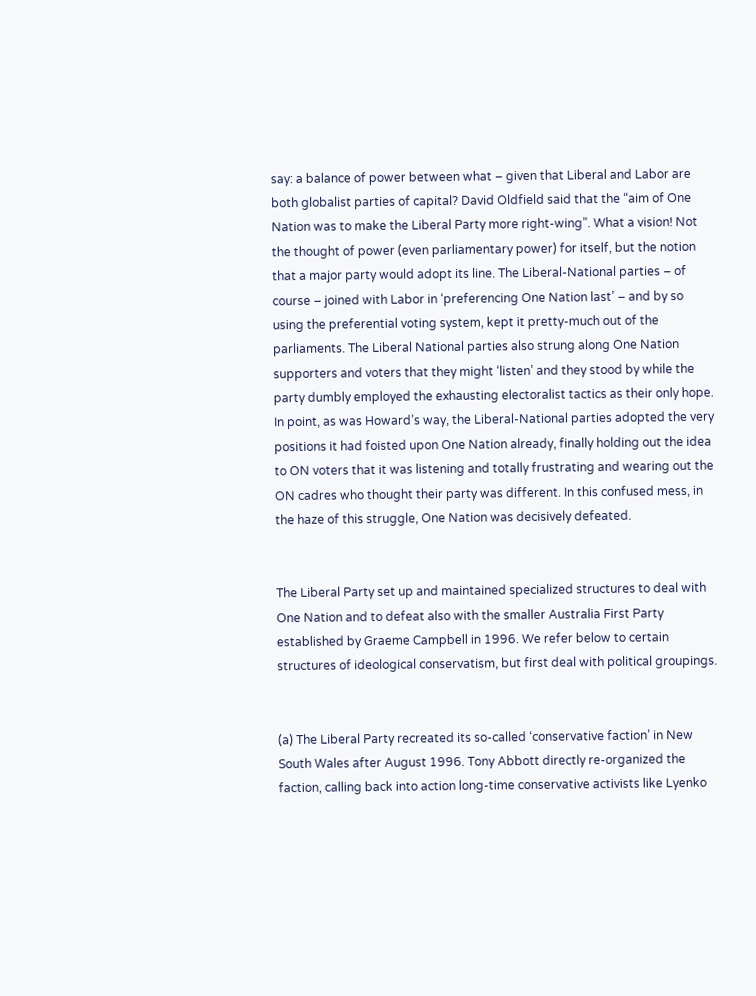say: a balance of power between what – given that Liberal and Labor are both globalist parties of capital? David Oldfield said that the “aim of One Nation was to make the Liberal Party more right-wing”. What a vision! Not the thought of power (even parliamentary power) for itself, but the notion that a major party would adopt its line. The Liberal-National parties – of course – joined with Labor in ‘preferencing One Nation last’ – and by so using the preferential voting system, kept it pretty-much out of the parliaments. The Liberal National parties also strung along One Nation supporters and voters that they might ‘listen’ and they stood by while the party dumbly employed the exhausting electoralist tactics as their only hope. In point, as was Howard’s way, the Liberal-National parties adopted the very positions it had foisted upon One Nation already, finally holding out the idea to ON voters that it was listening and totally frustrating and wearing out the ON cadres who thought their party was different. In this confused mess, in the haze of this struggle, One Nation was decisively defeated.


The Liberal Party set up and maintained specialized structures to deal with One Nation and to defeat also with the smaller Australia First Party established by Graeme Campbell in 1996. We refer below to certain structures of ideological conservatism, but first deal with political groupings.


(a) The Liberal Party recreated its so-called ‘conservative faction’ in New South Wales after August 1996. Tony Abbott directly re-organized the faction, calling back into action long-time conservative activists like Lyenko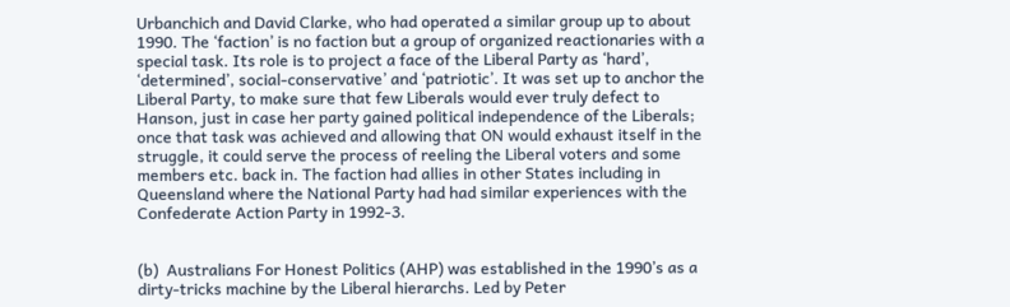Urbanchich and David Clarke, who had operated a similar group up to about 1990. The ‘faction’ is no faction but a group of organized reactionaries with a special task. Its role is to project a face of the Liberal Party as ‘hard’, ‘determined’, social-conservative’ and ‘patriotic’. It was set up to anchor the Liberal Party, to make sure that few Liberals would ever truly defect to Hanson, just in case her party gained political independence of the Liberals; once that task was achieved and allowing that ON would exhaust itself in the struggle, it could serve the process of reeling the Liberal voters and some members etc. back in. The faction had allies in other States including in Queensland where the National Party had had similar experiences with the Confederate Action Party in 1992-3.


(b)  Australians For Honest Politics (AHP) was established in the 1990’s as a dirty-tricks machine by the Liberal hierarchs. Led by Peter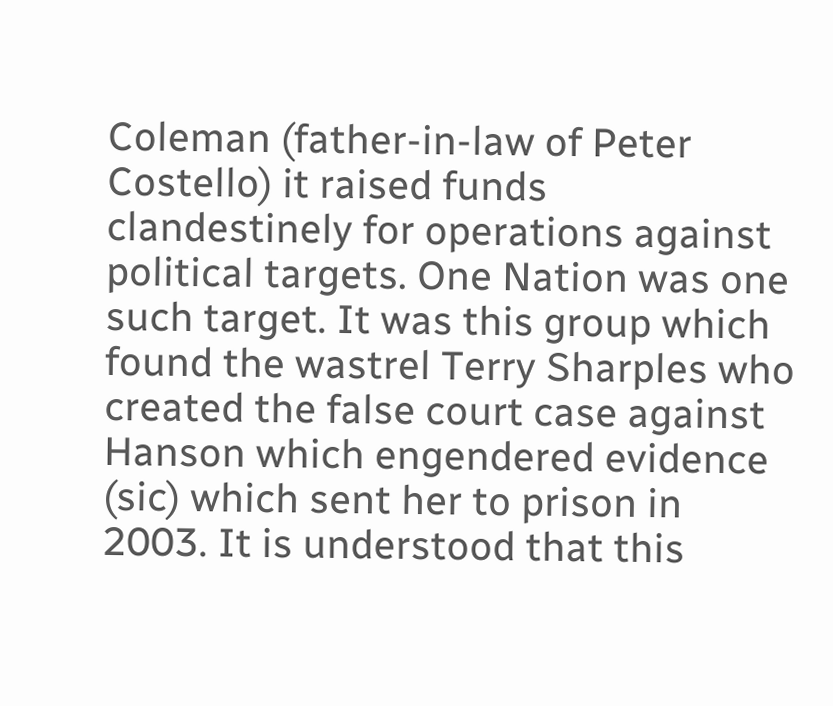Coleman (father-in-law of Peter Costello) it raised funds clandestinely for operations against political targets. One Nation was one such target. It was this group which found the wastrel Terry Sharples who created the false court case against Hanson which engendered evidence (sic) which sent her to prison in 2003. It is understood that this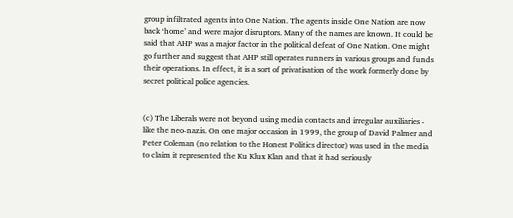group infiltrated agents into One Nation. The agents inside One Nation are now back ‘home’ and were major disruptors. Many of the names are known. It could be said that AHP was a major factor in the political defeat of One Nation. One might go further and suggest that AHP still operates runners in various groups and funds their operations. In effect, it is a sort of privatisation of the work formerly done by secret political police agencies.


(c) The Liberals were not beyond using media contacts and irregular auxiliaries - like the neo-nazis. On one major occasion in 1999, the group of David Palmer and Peter Coleman (no relation to the Honest Politics director) was used in the media to claim it represented the Ku Klux Klan and that it had seriously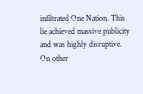infiltrated One Nation. This lie achieved massive publicity and was highly disruptive. On other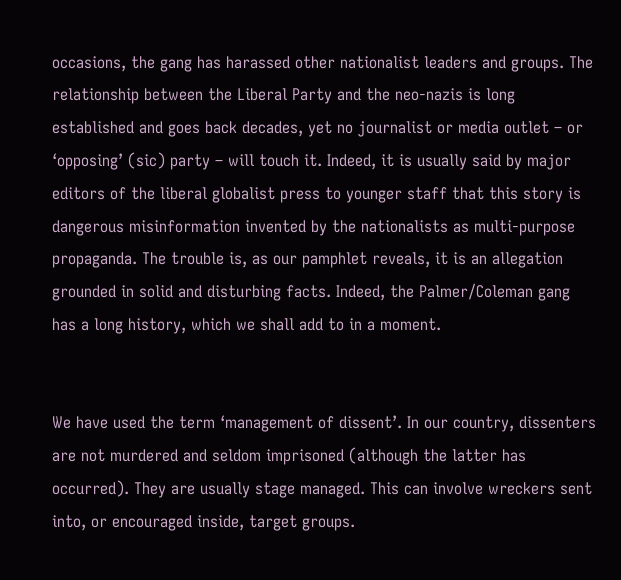occasions, the gang has harassed other nationalist leaders and groups. The relationship between the Liberal Party and the neo-nazis is long established and goes back decades, yet no journalist or media outlet – or ‘opposing’ (sic) party – will touch it. Indeed, it is usually said by major editors of the liberal globalist press to younger staff that this story is dangerous misinformation invented by the nationalists as multi-purpose propaganda. The trouble is, as our pamphlet reveals, it is an allegation grounded in solid and disturbing facts. Indeed, the Palmer/Coleman gang has a long history, which we shall add to in a moment.


We have used the term ‘management of dissent’. In our country, dissenters are not murdered and seldom imprisoned (although the latter has occurred). They are usually stage managed. This can involve wreckers sent into, or encouraged inside, target groups.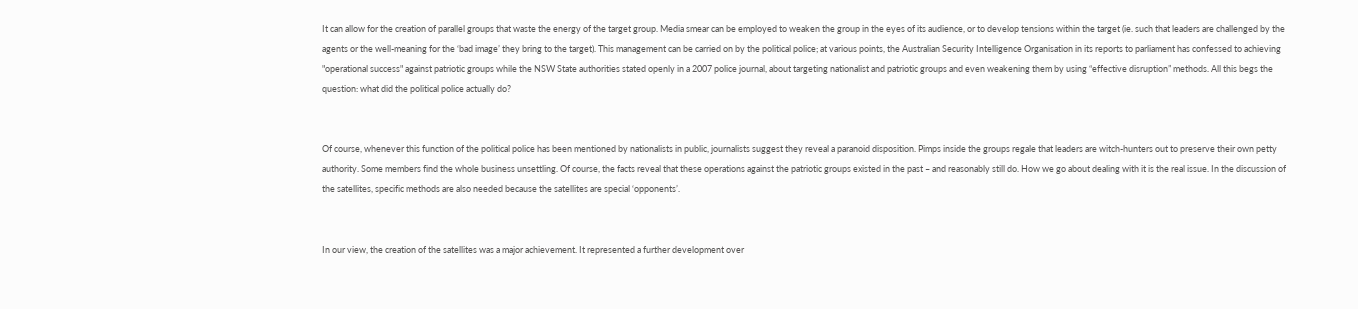It can allow for the creation of parallel groups that waste the energy of the target group. Media smear can be employed to weaken the group in the eyes of its audience, or to develop tensions within the target (ie. such that leaders are challenged by the agents or the well-meaning for the ‘bad image’ they bring to the target). This management can be carried on by the political police; at various points, the Australian Security Intelligence Organisation in its reports to parliament has confessed to achieving "operational success" against patriotic groups while the NSW State authorities stated openly in a 2007 police journal, about targeting nationalist and patriotic groups and even weakening them by using “effective disruption” methods. All this begs the question: what did the political police actually do?


Of course, whenever this function of the political police has been mentioned by nationalists in public, journalists suggest they reveal a paranoid disposition. Pimps inside the groups regale that leaders are witch-hunters out to preserve their own petty authority. Some members find the whole business unsettling. Of course, the facts reveal that these operations against the patriotic groups existed in the past – and reasonably still do. How we go about dealing with it is the real issue. In the discussion of the satellites, specific methods are also needed because the satellites are special ‘opponents’.


In our view, the creation of the satellites was a major achievement. It represented a further development over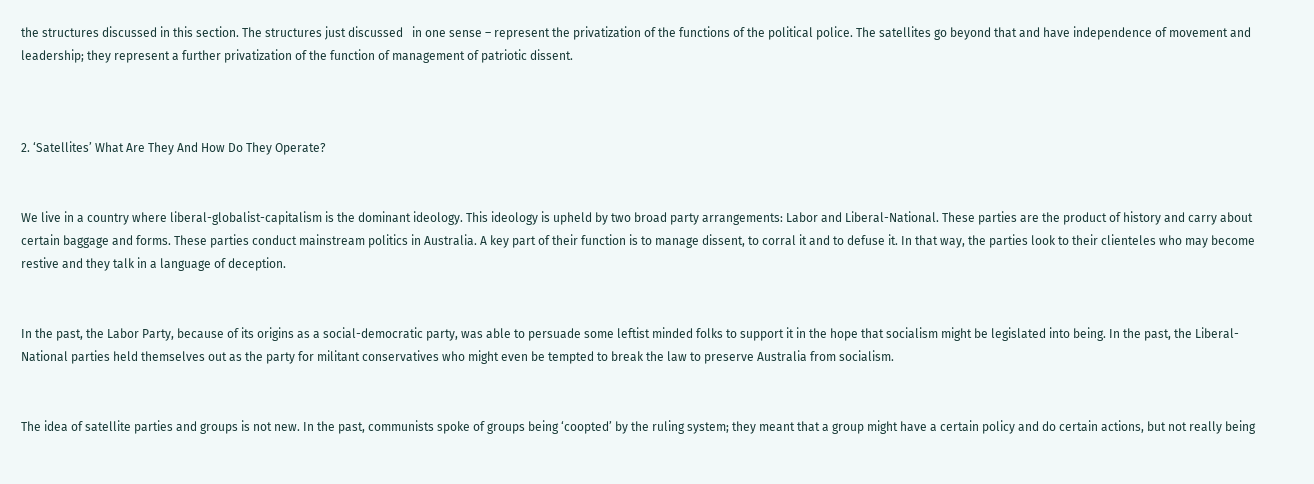the structures discussed in this section. The structures just discussed   in one sense – represent the privatization of the functions of the political police. The satellites go beyond that and have independence of movement and leadership; they represent a further privatization of the function of management of patriotic dissent.



2. ‘Satellites’ What Are They And How Do They Operate?


We live in a country where liberal-globalist-capitalism is the dominant ideology. This ideology is upheld by two broad party arrangements: Labor and Liberal-National. These parties are the product of history and carry about certain baggage and forms. These parties conduct mainstream politics in Australia. A key part of their function is to manage dissent, to corral it and to defuse it. In that way, the parties look to their clienteles who may become restive and they talk in a language of deception.


In the past, the Labor Party, because of its origins as a social-democratic party, was able to persuade some leftist minded folks to support it in the hope that socialism might be legislated into being. In the past, the Liberal-National parties held themselves out as the party for militant conservatives who might even be tempted to break the law to preserve Australia from socialism.


The idea of satellite parties and groups is not new. In the past, communists spoke of groups being ‘coopted’ by the ruling system; they meant that a group might have a certain policy and do certain actions, but not really being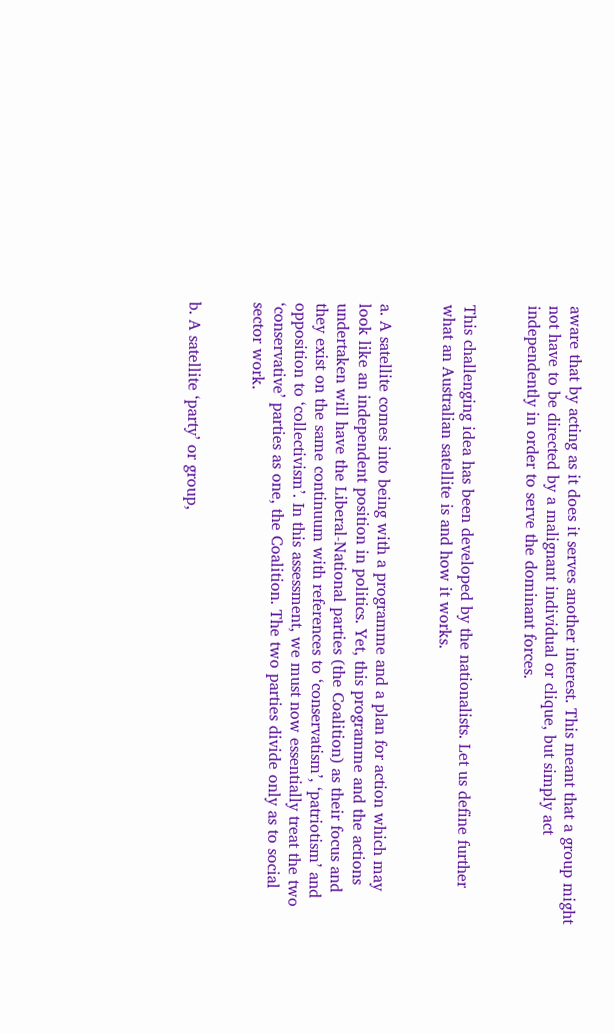aware that by acting as it does it serves another interest. This meant that a group might not have to be directed by a malignant individual or clique, but simply act independently in order to serve the dominant forces.


This challenging idea has been developed by the nationalists. Let us define further what an Australian satellite is and how it works.


a. A satellite comes into being with a programme and a plan for action which may look like an independent position in politics. Yet, this programme and the actions undertaken will have the Liberal-National parties (the Coalition) as their focus and they exist on the same continuum with references to ‘conservatism’, ‘patriotism’ and opposition to ‘collectivism’. In this assessment, we must now essentially treat the two ‘conservative’ parties as one, the Coalition. The two parties divide only as to social sector work.


b. A satellite ‘party’ or group,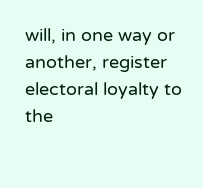will, in one way or another, register electoral loyalty to the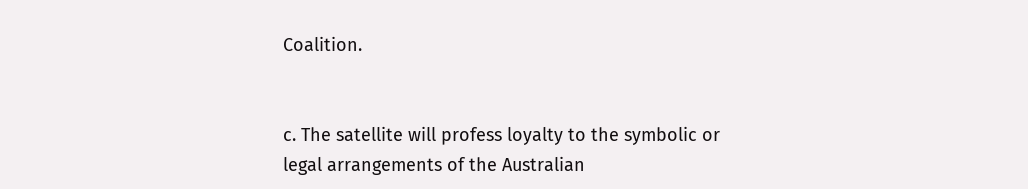Coalition.


c. The satellite will profess loyalty to the symbolic or legal arrangements of the Australian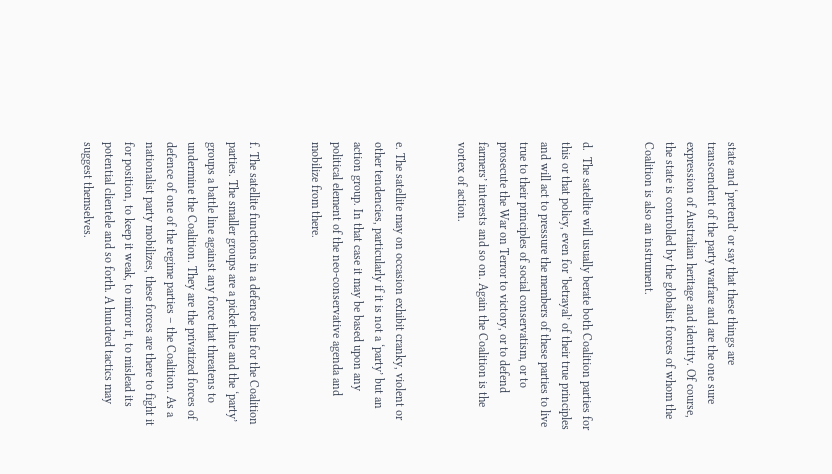state and ‘pretend’ or say that these things are transcendent of the party warfare and are the one sure expression of Australian heritage and identity. Of course, the state is controlled by the globalist forces of whom the Coalition is also an instrument.


d.  The satellite will usually berate both Coalition parties for this or that policy, even for ‘betrayal’ of their true principles and will act to pressure the members of these parties to live true to their principles of social conservatism, or to prosecute the War on Terror to victory, or to defend farmers’ interests and so on. Again the Coalition is the vortex of action.


e. The satellite may on occasion exhibit cranky, violent or other tendencies, particularly if it is not a ‘party’ but an action group. In that case it may be based upon any political element of the neo-conservative agenda and mobilize from there.


f. The satellite functions in a defence line for the Coalition parties. The smaller groups are a picket line and the ‘party’ groups a battle line against any force that threatens to undermine the Coalition. They are the privatized forces of defence of one of the regime parties – the Coalition. As a nationalist party mobilizes, these forces are there to fight it for position, to keep it weak, to mirror it, to mislead its potential clientele and so forth. A hundred tactics may suggest themselves.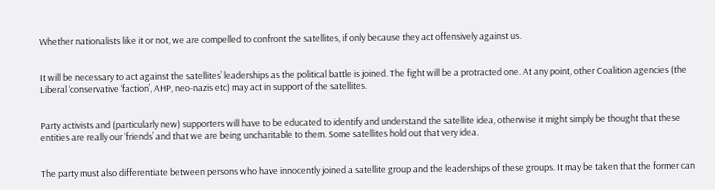Whether nationalists like it or not, we are compelled to confront the satellites, if only because they act offensively against us.


It will be necessary to act against the satellites’ leaderships as the political battle is joined. The fight will be a protracted one. At any point, other Coalition agencies (the Liberal ‘conservative ‘faction’, AHP, neo-nazis etc) may act in support of the satellites.


Party activists and (particularly new) supporters will have to be educated to identify and understand the satellite idea, otherwise it might simply be thought that these entities are really our ‘friends’ and that we are being uncharitable to them. Some satellites hold out that very idea.


The party must also differentiate between persons who have innocently joined a satellite group and the leaderships of these groups. It may be taken that the former can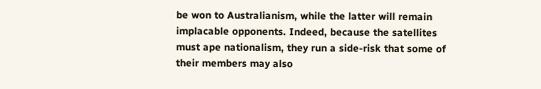be won to Australianism, while the latter will remain implacable opponents. Indeed, because the satellites must ape nationalism, they run a side-risk that some of their members may also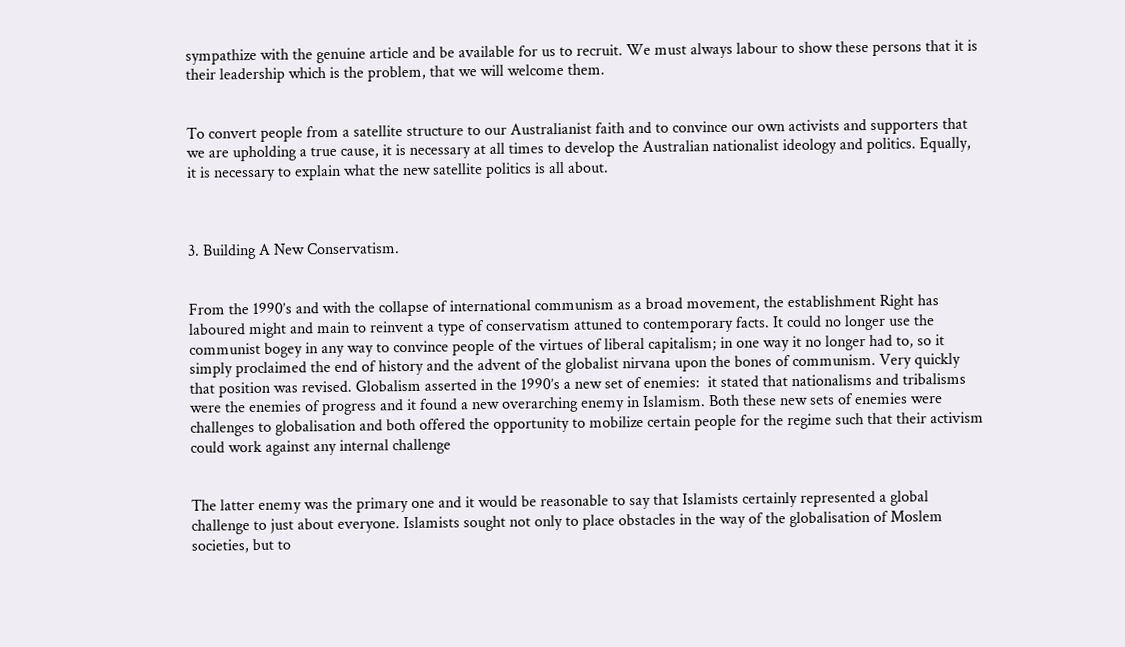sympathize with the genuine article and be available for us to recruit. We must always labour to show these persons that it is their leadership which is the problem, that we will welcome them.


To convert people from a satellite structure to our Australianist faith and to convince our own activists and supporters that we are upholding a true cause, it is necessary at all times to develop the Australian nationalist ideology and politics. Equally, it is necessary to explain what the new satellite politics is all about.



3. Building A New Conservatism.


From the 1990’s and with the collapse of international communism as a broad movement, the establishment Right has laboured might and main to reinvent a type of conservatism attuned to contemporary facts. It could no longer use the communist bogey in any way to convince people of the virtues of liberal capitalism; in one way it no longer had to, so it simply proclaimed the end of history and the advent of the globalist nirvana upon the bones of communism. Very quickly that position was revised. Globalism asserted in the 1990’s a new set of enemies:  it stated that nationalisms and tribalisms were the enemies of progress and it found a new overarching enemy in Islamism. Both these new sets of enemies were challenges to globalisation and both offered the opportunity to mobilize certain people for the regime such that their activism could work against any internal challenge


The latter enemy was the primary one and it would be reasonable to say that Islamists certainly represented a global challenge to just about everyone. Islamists sought not only to place obstacles in the way of the globalisation of Moslem societies, but to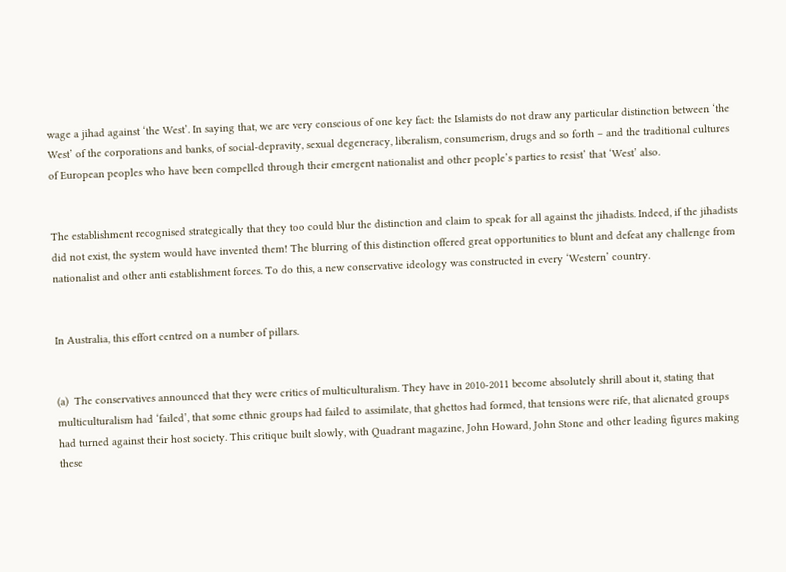wage a jihad against ‘the West’. In saying that, we are very conscious of one key fact: the Islamists do not draw any particular distinction between ‘the West’ of the corporations and banks, of social-depravity, sexual degeneracy, liberalism, consumerism, drugs and so forth – and the traditional cultures of European peoples who have been compelled through their emergent nationalist and other people’s parties to resist’ that ‘West’ also.


The establishment recognised strategically that they too could blur the distinction and claim to speak for all against the jihadists. Indeed, if the jihadists did not exist, the system would have invented them! The blurring of this distinction offered great opportunities to blunt and defeat any challenge from nationalist and other anti establishment forces. To do this, a new conservative ideology was constructed in every ‘Western’ country.


In Australia, this effort centred on a number of pillars.


(a)  The conservatives announced that they were critics of multiculturalism. They have in 2010-2011 become absolutely shrill about it, stating that multiculturalism had ‘failed’, that some ethnic groups had failed to assimilate, that ghettos had formed, that tensions were rife, that alienated groups had turned against their host society. This critique built slowly, with Quadrant magazine, John Howard, John Stone and other leading figures making these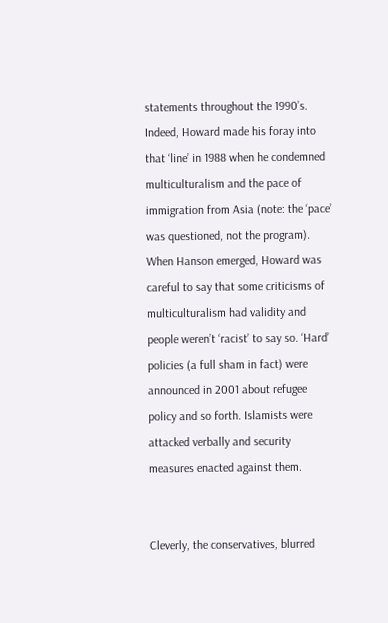statements throughout the 1990’s. Indeed, Howard made his foray into that ‘line’ in 1988 when he condemned multiculturalism and the pace of immigration from Asia (note: the ‘pace’ was questioned, not the program). When Hanson emerged, Howard was careful to say that some criticisms of multiculturalism had validity and people weren’t ‘racist’ to say so. ‘Hard’ policies (a full sham in fact) were announced in 2001 about refugee policy and so forth. Islamists were attacked verbally and security measures enacted against them.


Cleverly, the conservatives, blurred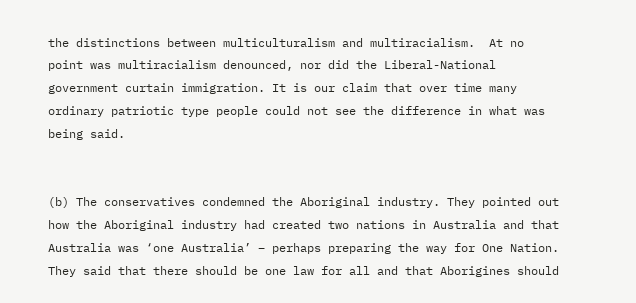the distinctions between multiculturalism and multiracialism.  At no point was multiracialism denounced, nor did the Liberal-National government curtain immigration. It is our claim that over time many ordinary patriotic type people could not see the difference in what was being said.


(b) The conservatives condemned the Aboriginal industry. They pointed out how the Aboriginal industry had created two nations in Australia and that Australia was ‘one Australia’ – perhaps preparing the way for One Nation. They said that there should be one law for all and that Aborigines should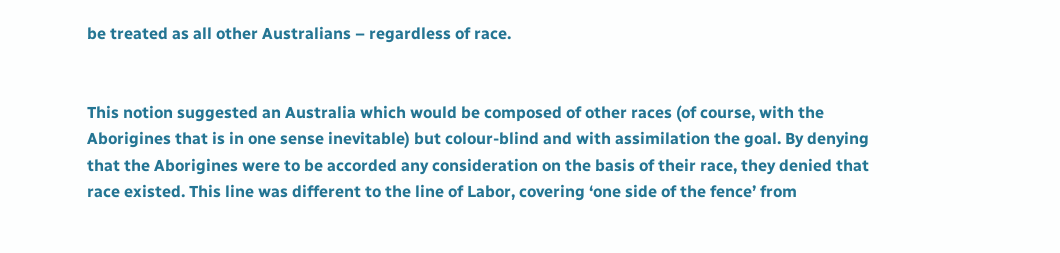be treated as all other Australians – regardless of race.


This notion suggested an Australia which would be composed of other races (of course, with the Aborigines that is in one sense inevitable) but colour-blind and with assimilation the goal. By denying that the Aborigines were to be accorded any consideration on the basis of their race, they denied that race existed. This line was different to the line of Labor, covering ‘one side of the fence’ from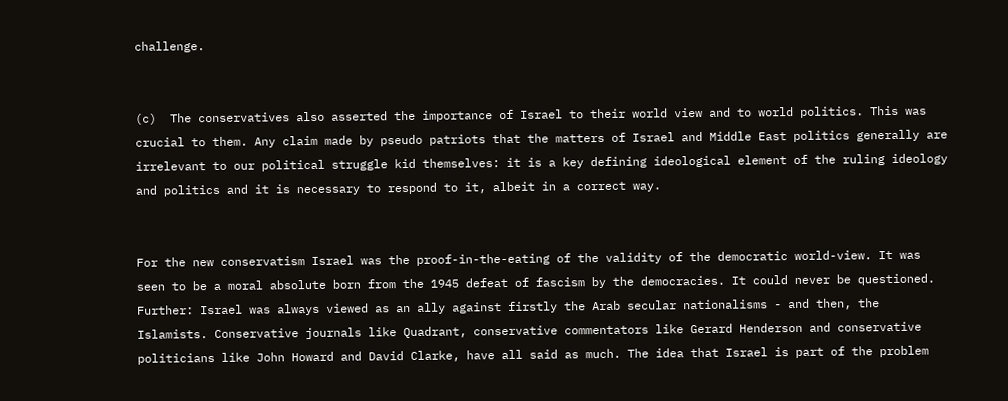challenge.


(c)  The conservatives also asserted the importance of Israel to their world view and to world politics. This was crucial to them. Any claim made by pseudo patriots that the matters of Israel and Middle East politics generally are irrelevant to our political struggle kid themselves: it is a key defining ideological element of the ruling ideology and politics and it is necessary to respond to it, albeit in a correct way.


For the new conservatism Israel was the proof-in-the-eating of the validity of the democratic world-view. It was seen to be a moral absolute born from the 1945 defeat of fascism by the democracies. It could never be questioned. Further: Israel was always viewed as an ally against firstly the Arab secular nationalisms - and then, the Islamists. Conservative journals like Quadrant, conservative commentators like Gerard Henderson and conservative politicians like John Howard and David Clarke, have all said as much. The idea that Israel is part of the problem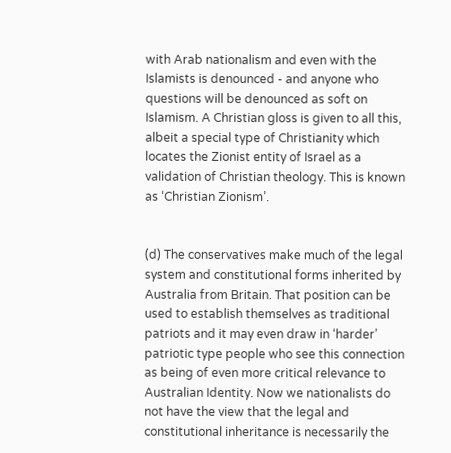with Arab nationalism and even with the Islamists is denounced - and anyone who questions will be denounced as soft on Islamism. A Christian gloss is given to all this, albeit a special type of Christianity which locates the Zionist entity of Israel as a validation of Christian theology. This is known as ‘Christian Zionism’.


(d) The conservatives make much of the legal system and constitutional forms inherited by Australia from Britain. That position can be used to establish themselves as traditional patriots and it may even draw in ‘harder’ patriotic type people who see this connection as being of even more critical relevance to Australian Identity. Now we nationalists do not have the view that the legal and constitutional inheritance is necessarily the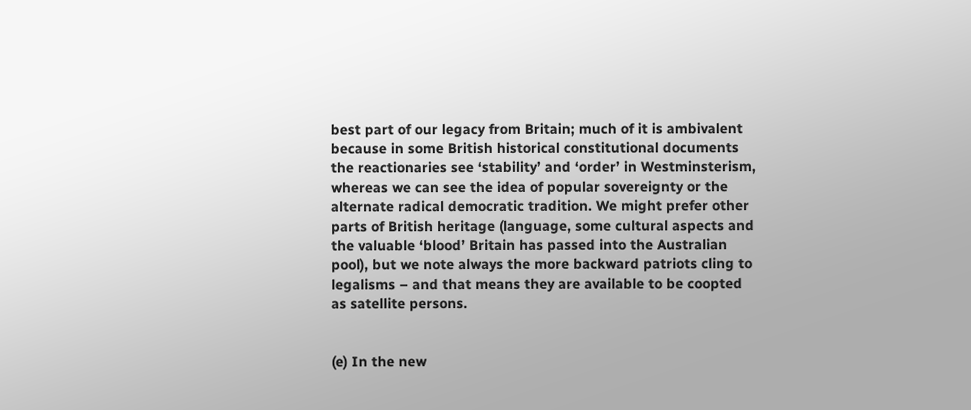best part of our legacy from Britain; much of it is ambivalent because in some British historical constitutional documents the reactionaries see ‘stability’ and ‘order’ in Westminsterism, whereas we can see the idea of popular sovereignty or the alternate radical democratic tradition. We might prefer other parts of British heritage (language, some cultural aspects and the valuable ‘blood’ Britain has passed into the Australian pool), but we note always the more backward patriots cling to legalisms – and that means they are available to be coopted as satellite persons.


(e) In the new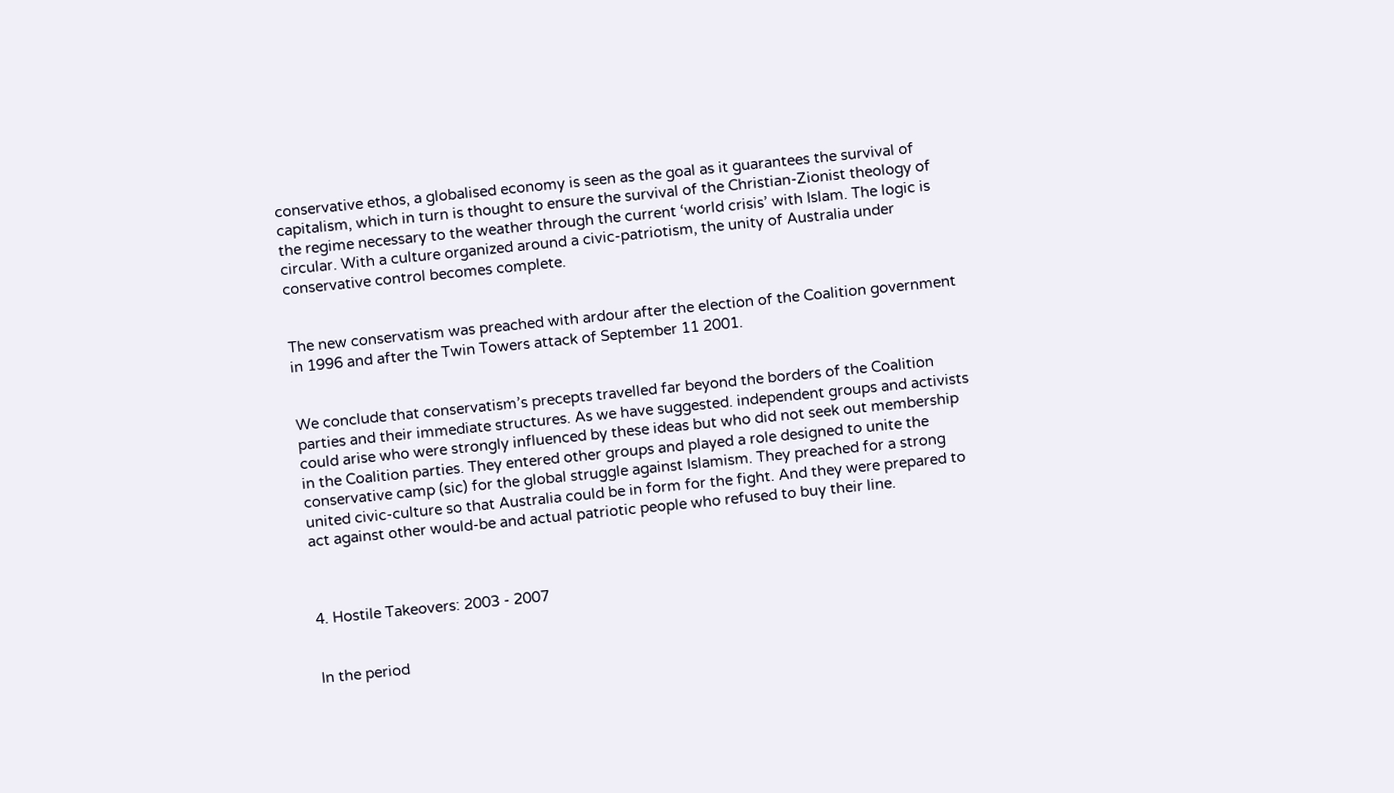conservative ethos, a globalised economy is seen as the goal as it guarantees the survival of capitalism, which in turn is thought to ensure the survival of the Christian-Zionist theology of the regime necessary to the weather through the current ‘world crisis’ with Islam. The logic is circular. With a culture organized around a civic-patriotism, the unity of Australia under conservative control becomes complete.


The new conservatism was preached with ardour after the election of the Coalition government in 1996 and after the Twin Towers attack of September 11 2001.


We conclude that conservatism’s precepts travelled far beyond the borders of the Coalition parties and their immediate structures. As we have suggested. independent groups and activists could arise who were strongly influenced by these ideas but who did not seek out membership in the Coalition parties. They entered other groups and played a role designed to unite the conservative camp (sic) for the global struggle against Islamism. They preached for a strong united civic-culture so that Australia could be in form for the fight. And they were prepared to act against other would-be and actual patriotic people who refused to buy their line.



4. Hostile Takeovers: 2003 - 2007


In the period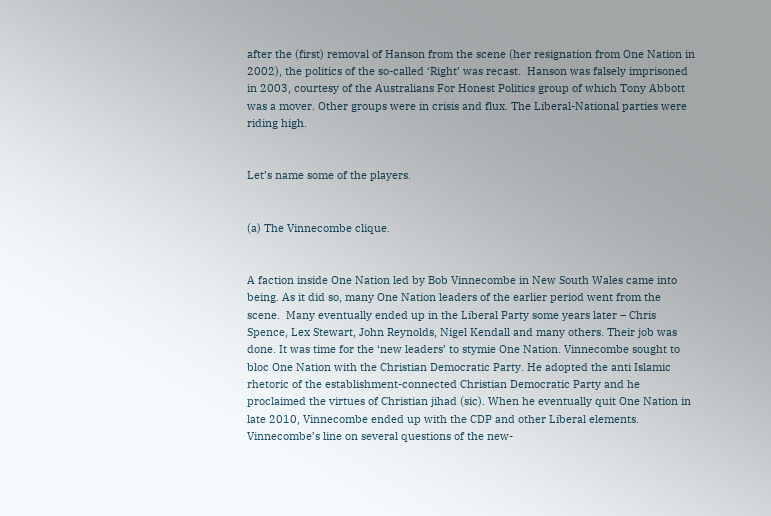after the (first) removal of Hanson from the scene (her resignation from One Nation in 2002), the politics of the so-called ‘Right’ was recast.  Hanson was falsely imprisoned in 2003, courtesy of the Australians For Honest Politics group of which Tony Abbott was a mover. Other groups were in crisis and flux. The Liberal-National parties were riding high.


Let’s name some of the players.


(a) The Vinnecombe clique.


A faction inside One Nation led by Bob Vinnecombe in New South Wales came into being. As it did so, many One Nation leaders of the earlier period went from the scene.  Many eventually ended up in the Liberal Party some years later – Chris Spence, Lex Stewart, John Reynolds, Nigel Kendall and many others. Their job was done. It was time for the ‘new leaders’ to stymie One Nation. Vinnecombe sought to bloc One Nation with the Christian Democratic Party. He adopted the anti Islamic rhetoric of the establishment-connected Christian Democratic Party and he proclaimed the virtues of Christian jihad (sic). When he eventually quit One Nation in late 2010, Vinnecombe ended up with the CDP and other Liberal elements. Vinnecombe’s line on several questions of the new-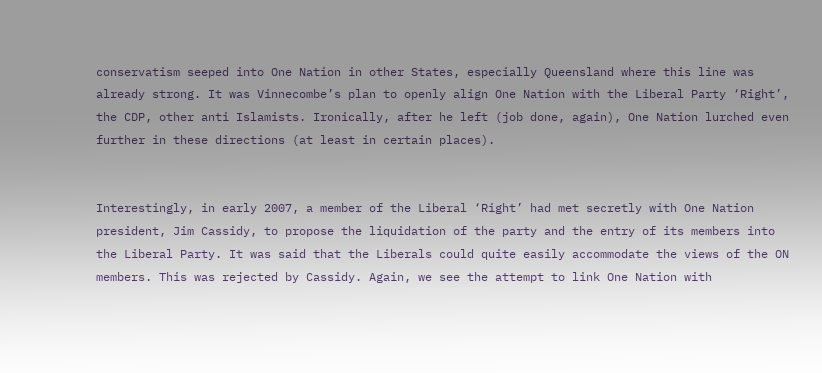conservatism seeped into One Nation in other States, especially Queensland where this line was already strong. It was Vinnecombe’s plan to openly align One Nation with the Liberal Party ‘Right’, the CDP, other anti Islamists. Ironically, after he left (job done, again), One Nation lurched even further in these directions (at least in certain places).


Interestingly, in early 2007, a member of the Liberal ‘Right’ had met secretly with One Nation president, Jim Cassidy, to propose the liquidation of the party and the entry of its members into the Liberal Party. It was said that the Liberals could quite easily accommodate the views of the ON members. This was rejected by Cassidy. Again, we see the attempt to link One Nation with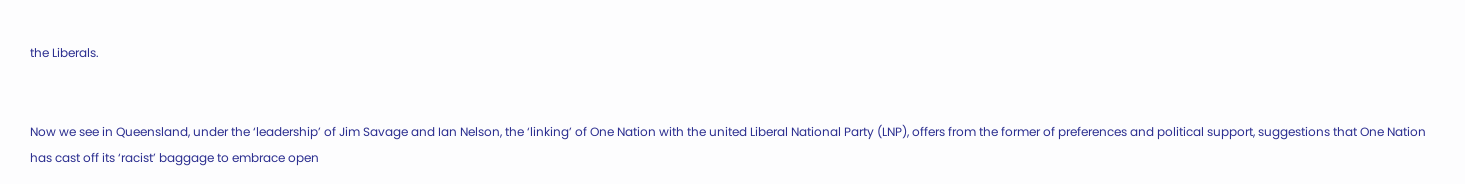the Liberals.


Now we see in Queensland, under the ‘leadership’ of Jim Savage and Ian Nelson, the ‘linking’ of One Nation with the united Liberal National Party (LNP), offers from the former of preferences and political support, suggestions that One Nation has cast off its ‘racist’ baggage to embrace open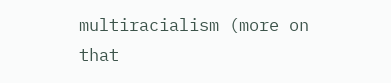multiracialism (more on that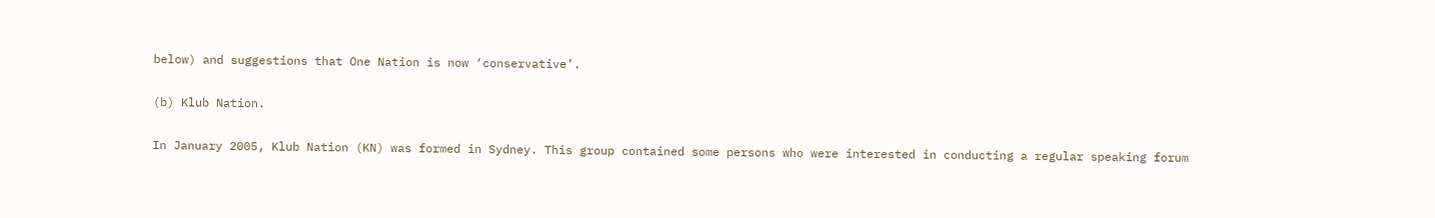below) and suggestions that One Nation is now ‘conservative’.


(b) Klub Nation.


In January 2005, Klub Nation (KN) was formed in Sydney. This group contained some persons who were interested in conducting a regular speaking forum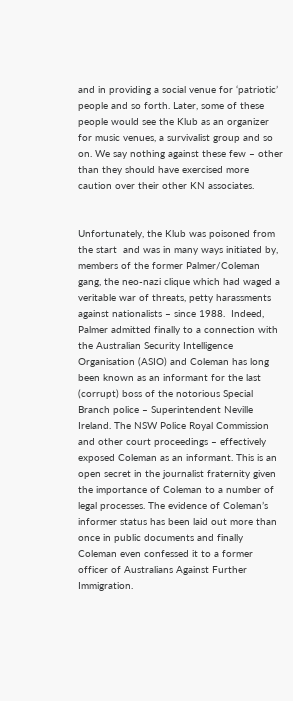and in providing a social venue for ‘patriotic’ people and so forth. Later, some of these people would see the Klub as an organizer for music venues, a survivalist group and so on. We say nothing against these few – other than they should have exercised more caution over their other KN associates.


Unfortunately, the Klub was poisoned from the start  and was in many ways initiated by, members of the former Palmer/Coleman gang, the neo-nazi clique which had waged a veritable war of threats, petty harassments against nationalists – since 1988.  Indeed, Palmer admitted finally to a connection with the Australian Security Intelligence Organisation (ASIO) and Coleman has long been known as an informant for the last (corrupt) boss of the notorious Special Branch police – Superintendent Neville Ireland. The NSW Police Royal Commission and other court proceedings – effectively exposed Coleman as an informant. This is an open secret in the journalist fraternity given the importance of Coleman to a number of legal processes. The evidence of Coleman’s informer status has been laid out more than once in public documents and finally Coleman even confessed it to a former officer of Australians Against Further Immigration.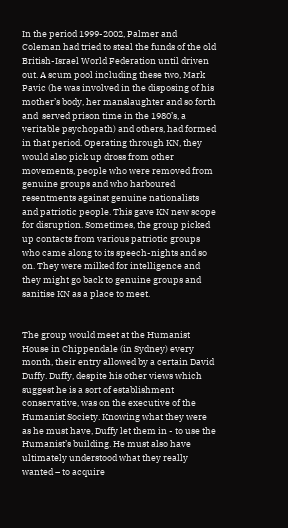In the period 1999-2002, Palmer and Coleman had tried to steal the funds of the old British-Israel World Federation until driven out. A scum pool including these two, Mark Pavic (he was involved in the disposing of his mother’s body, her manslaughter and so forth and  served prison time in the 1980’s, a veritable psychopath) and others, had formed in that period. Operating through KN, they would also pick up dross from other movements, people who were removed from genuine groups and who harboured resentments against genuine nationalists and patriotic people. This gave KN new scope for disruption. Sometimes, the group picked up contacts from various patriotic groups who came along to its speech-nights and so on. They were milked for intelligence and they might go back to genuine groups and sanitise KN as a place to meet.


The group would meet at the Humanist House in Chippendale (in Sydney) every month, their entry allowed by a certain David Duffy. Duffy, despite his other views which suggest he is a sort of establishment conservative, was on the executive of the Humanist Society. Knowing what they were as he must have, Duffy let them in - to use the Humanist’s building. He must also have ultimately understood what they really wanted – to acquire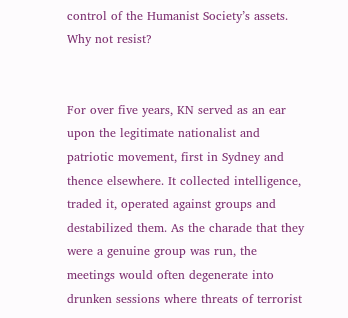control of the Humanist Society’s assets. Why not resist?


For over five years, KN served as an ear upon the legitimate nationalist and patriotic movement, first in Sydney and thence elsewhere. It collected intelligence, traded it, operated against groups and destabilized them. As the charade that they were a genuine group was run, the meetings would often degenerate into drunken sessions where threats of terrorist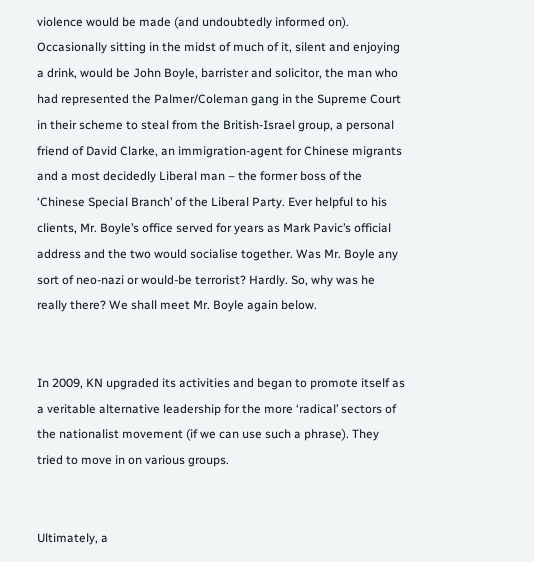violence would be made (and undoubtedly informed on). Occasionally sitting in the midst of much of it, silent and enjoying a drink, would be John Boyle, barrister and solicitor, the man who had represented the Palmer/Coleman gang in the Supreme Court in their scheme to steal from the British-Israel group, a personal friend of David Clarke, an immigration-agent for Chinese migrants and a most decidedly Liberal man – the former boss of the ‘Chinese Special Branch’ of the Liberal Party. Ever helpful to his clients, Mr. Boyle’s office served for years as Mark Pavic’s official address and the two would socialise together. Was Mr. Boyle any sort of neo-nazi or would-be terrorist? Hardly. So, why was he really there? We shall meet Mr. Boyle again below.


In 2009, KN upgraded its activities and began to promote itself as a veritable alternative leadership for the more ‘radical’ sectors of the nationalist movement (if we can use such a phrase). They tried to move in on various groups.


Ultimately, a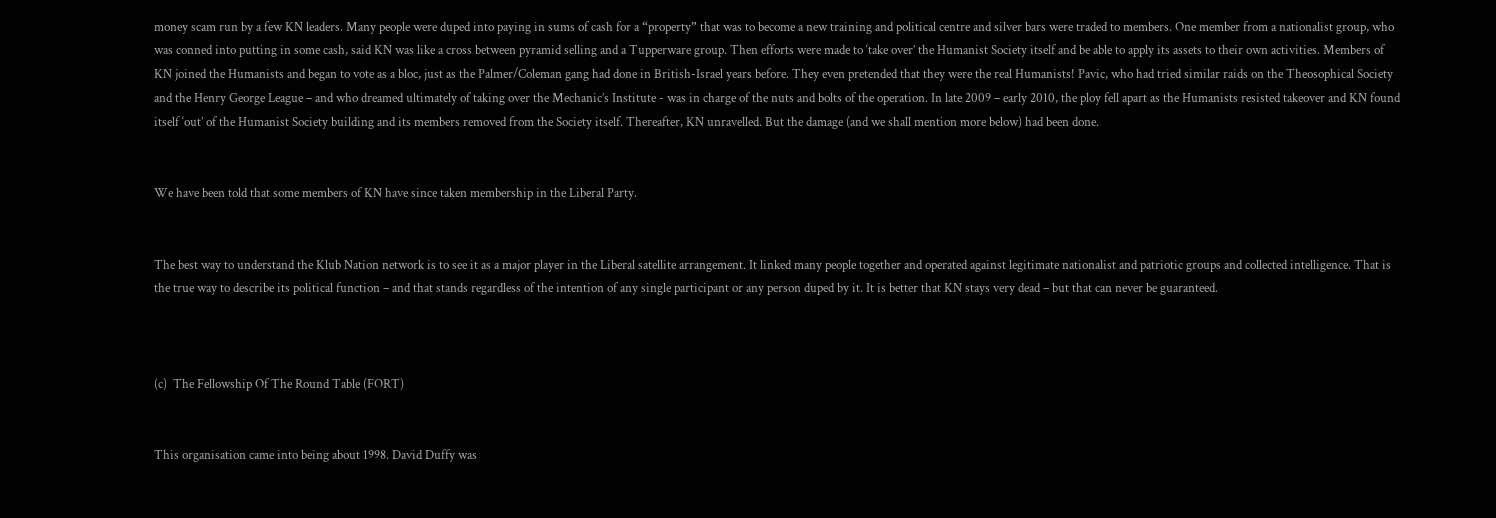money scam run by a few KN leaders. Many people were duped into paying in sums of cash for a “property” that was to become a new training and political centre and silver bars were traded to members. One member from a nationalist group, who was conned into putting in some cash, said KN was like a cross between pyramid selling and a Tupperware group. Then efforts were made to ‘take over’ the Humanist Society itself and be able to apply its assets to their own activities. Members of KN joined the Humanists and began to vote as a bloc, just as the Palmer/Coleman gang had done in British-Israel years before. They even pretended that they were the real Humanists! Pavic, who had tried similar raids on the Theosophical Society and the Henry George League – and who dreamed ultimately of taking over the Mechanic’s Institute - was in charge of the nuts and bolts of the operation. In late 2009 – early 2010, the ploy fell apart as the Humanists resisted takeover and KN found itself ‘out’ of the Humanist Society building and its members removed from the Society itself. Thereafter, KN unravelled. But the damage (and we shall mention more below) had been done.


We have been told that some members of KN have since taken membership in the Liberal Party.


The best way to understand the Klub Nation network is to see it as a major player in the Liberal satellite arrangement. It linked many people together and operated against legitimate nationalist and patriotic groups and collected intelligence. That is the true way to describe its political function – and that stands regardless of the intention of any single participant or any person duped by it. It is better that KN stays very dead – but that can never be guaranteed.



(c)  The Fellowship Of The Round Table (FORT)


This organisation came into being about 1998. David Duffy was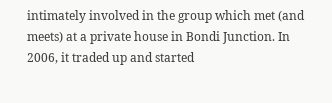intimately involved in the group which met (and meets) at a private house in Bondi Junction. In 2006, it traded up and started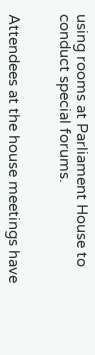using rooms at Parliament House to conduct special forums.


Attendees at the house meetings have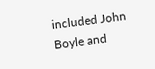included John Boyle and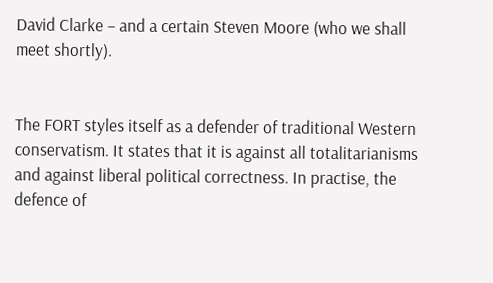David Clarke – and a certain Steven Moore (who we shall meet shortly).


The FORT styles itself as a defender of traditional Western conservatism. It states that it is against all totalitarianisms and against liberal political correctness. In practise, the defence of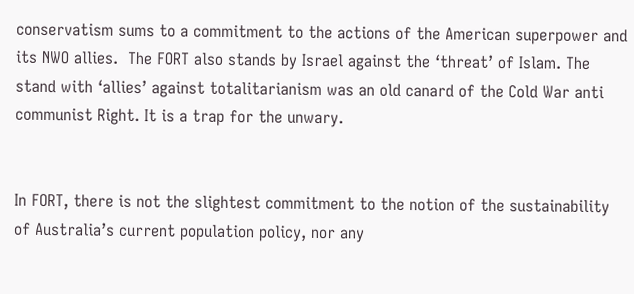conservatism sums to a commitment to the actions of the American superpower and its NWO allies.  The FORT also stands by Israel against the ‘threat’ of Islam. The stand with ‘allies’ against totalitarianism was an old canard of the Cold War anti communist Right. It is a trap for the unwary.


In FORT, there is not the slightest commitment to the notion of the sustainability of Australia’s current population policy, nor any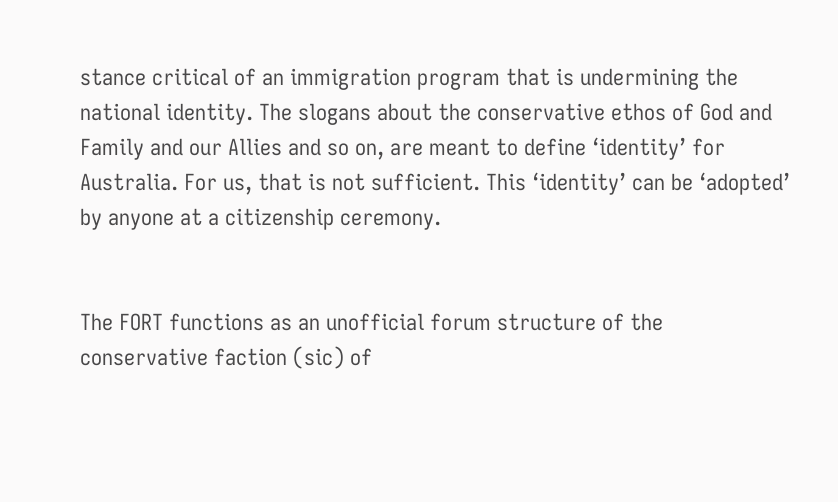stance critical of an immigration program that is undermining the national identity. The slogans about the conservative ethos of God and Family and our Allies and so on, are meant to define ‘identity’ for Australia. For us, that is not sufficient. This ‘identity’ can be ‘adopted’ by anyone at a citizenship ceremony.


The FORT functions as an unofficial forum structure of the conservative faction (sic) of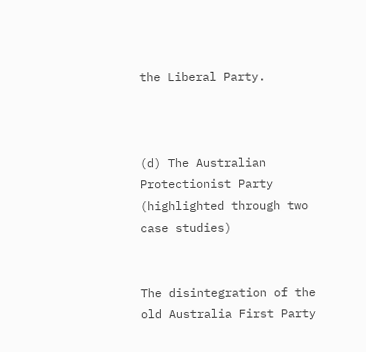the Liberal Party.



(d) The Australian Protectionist Party (highlighted through two case studies)


The disintegration of the old Australia First Party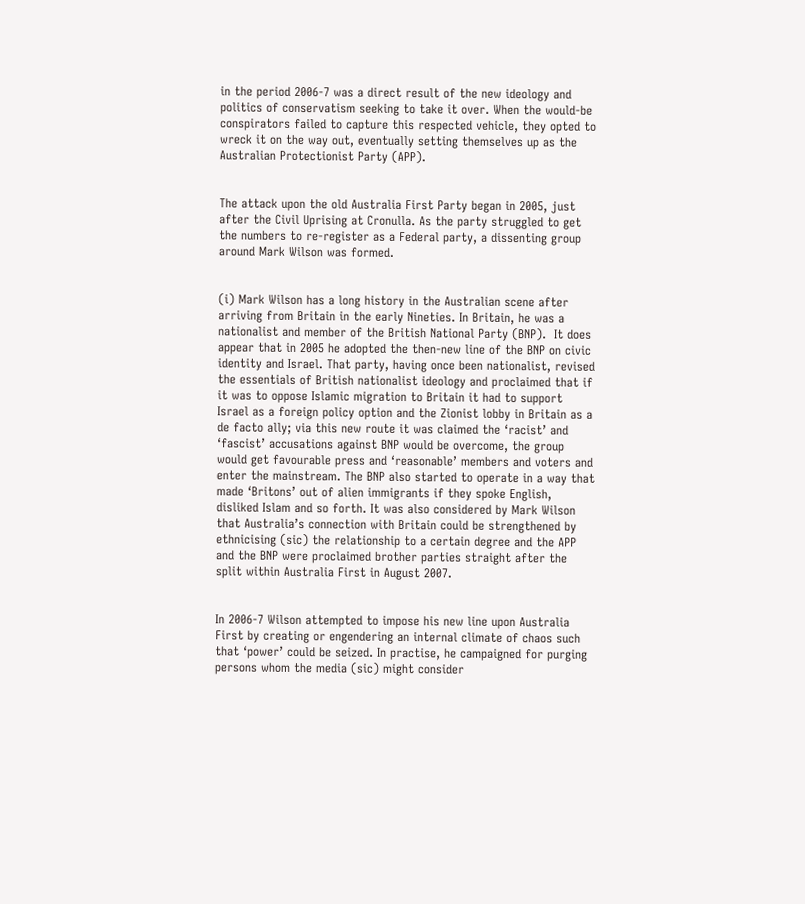in the period 2006-7 was a direct result of the new ideology and politics of conservatism seeking to take it over. When the would-be conspirators failed to capture this respected vehicle, they opted to wreck it on the way out, eventually setting themselves up as the Australian Protectionist Party (APP).


The attack upon the old Australia First Party began in 2005, just after the Civil Uprising at Cronulla. As the party struggled to get the numbers to re-register as a Federal party, a dissenting group around Mark Wilson was formed.


(i) Mark Wilson has a long history in the Australian scene after arriving from Britain in the early Nineties. In Britain, he was a nationalist and member of the British National Party (BNP).  It does appear that in 2005 he adopted the then-new line of the BNP on civic identity and Israel. That party, having once been nationalist, revised the essentials of British nationalist ideology and proclaimed that if it was to oppose Islamic migration to Britain it had to support Israel as a foreign policy option and the Zionist lobby in Britain as a de facto ally; via this new route it was claimed the ‘racist’ and ‘fascist’ accusations against BNP would be overcome, the group would get favourable press and ‘reasonable’ members and voters and enter the mainstream. The BNP also started to operate in a way that made ‘Britons’ out of alien immigrants if they spoke English, disliked Islam and so forth. It was also considered by Mark Wilson that Australia’s connection with Britain could be strengthened by ethnicising (sic) the relationship to a certain degree and the APP and the BNP were proclaimed brother parties straight after the split within Australia First in August 2007.


In 2006-7 Wilson attempted to impose his new line upon Australia First by creating or engendering an internal climate of chaos such that ‘power’ could be seized. In practise, he campaigned for purging persons whom the media (sic) might consider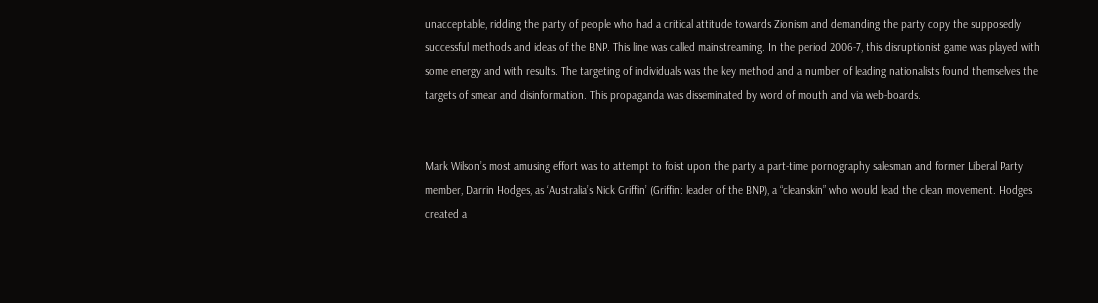unacceptable, ridding the party of people who had a critical attitude towards Zionism and demanding the party copy the supposedly successful methods and ideas of the BNP. This line was called mainstreaming. In the period 2006-7, this disruptionist game was played with some energy and with results. The targeting of individuals was the key method and a number of leading nationalists found themselves the targets of smear and disinformation. This propaganda was disseminated by word of mouth and via web-boards.


Mark Wilson’s most amusing effort was to attempt to foist upon the party a part-time pornography salesman and former Liberal Party member, Darrin Hodges, as ‘Australia’s Nick Griffin’ (Griffin: leader of the BNP), a “cleanskin” who would lead the clean movement. Hodges created a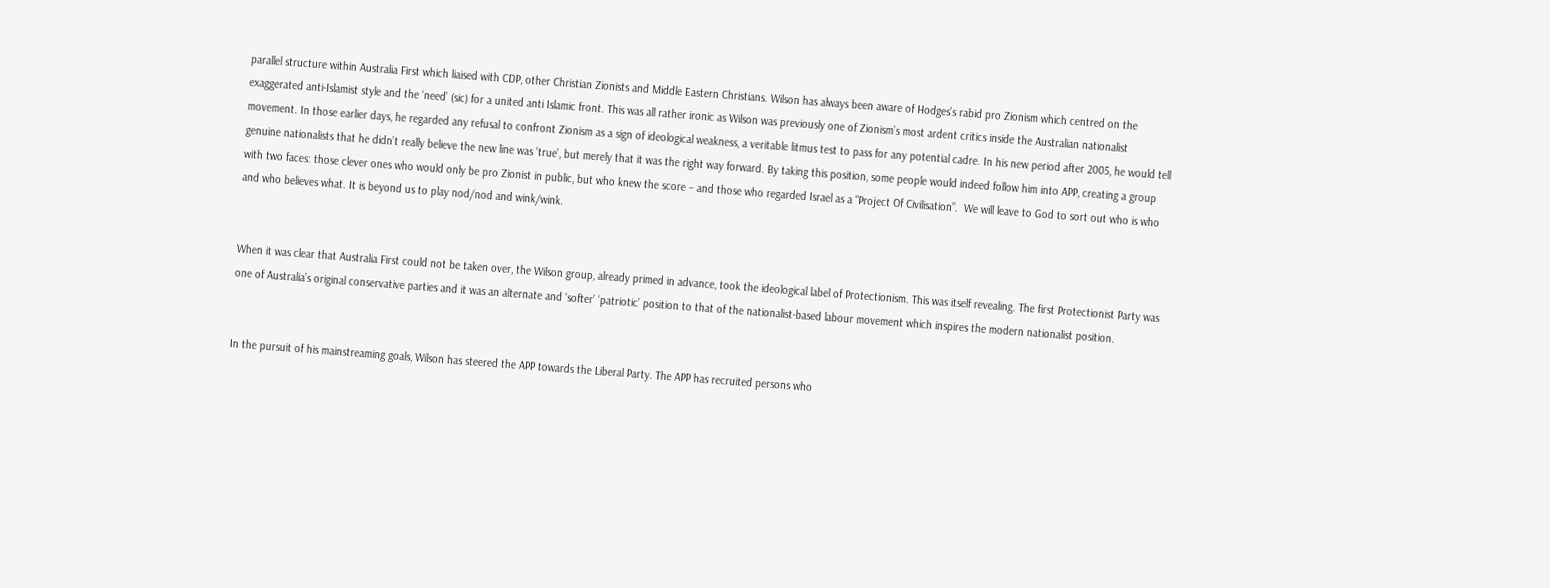parallel structure within Australia First which liaised with CDP, other Christian Zionists and Middle Eastern Christians. Wilson has always been aware of Hodges’s rabid pro Zionism which centred on the exaggerated anti-Islamist style and the ‘need’ (sic) for a united anti Islamic front. This was all rather ironic as Wilson was previously one of Zionism’s most ardent critics inside the Australian nationalist movement. In those earlier days, he regarded any refusal to confront Zionism as a sign of ideological weakness, a veritable litmus test to pass for any potential cadre. In his new period after 2005, he would tell genuine nationalists that he didn’t really believe the new line was ‘true’, but merely that it was the right way forward. By taking this position, some people would indeed follow him into APP, creating a group with two faces: those clever ones who would only be pro Zionist in public, but who knew the score – and those who regarded Israel as a “Project Of Civilisation”.  We will leave to God to sort out who is who and who believes what. It is beyond us to play nod/nod and wink/wink.


When it was clear that Australia First could not be taken over, the Wilson group, already primed in advance, took the ideological label of Protectionism. This was itself revealing. The first Protectionist Party was one of Australia’s original conservative parties and it was an alternate and ‘softer’ ‘patriotic’ position to that of the nationalist-based labour movement which inspires the modern nationalist position.


In the pursuit of his mainstreaming goals, Wilson has steered the APP towards the Liberal Party. The APP has recruited persons who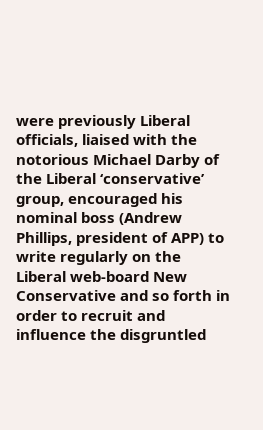were previously Liberal officials, liaised with the notorious Michael Darby of the Liberal ‘conservative’ group, encouraged his nominal boss (Andrew Phillips, president of APP) to write regularly on the Liberal web-board New Conservative and so forth in order to recruit and influence the disgruntled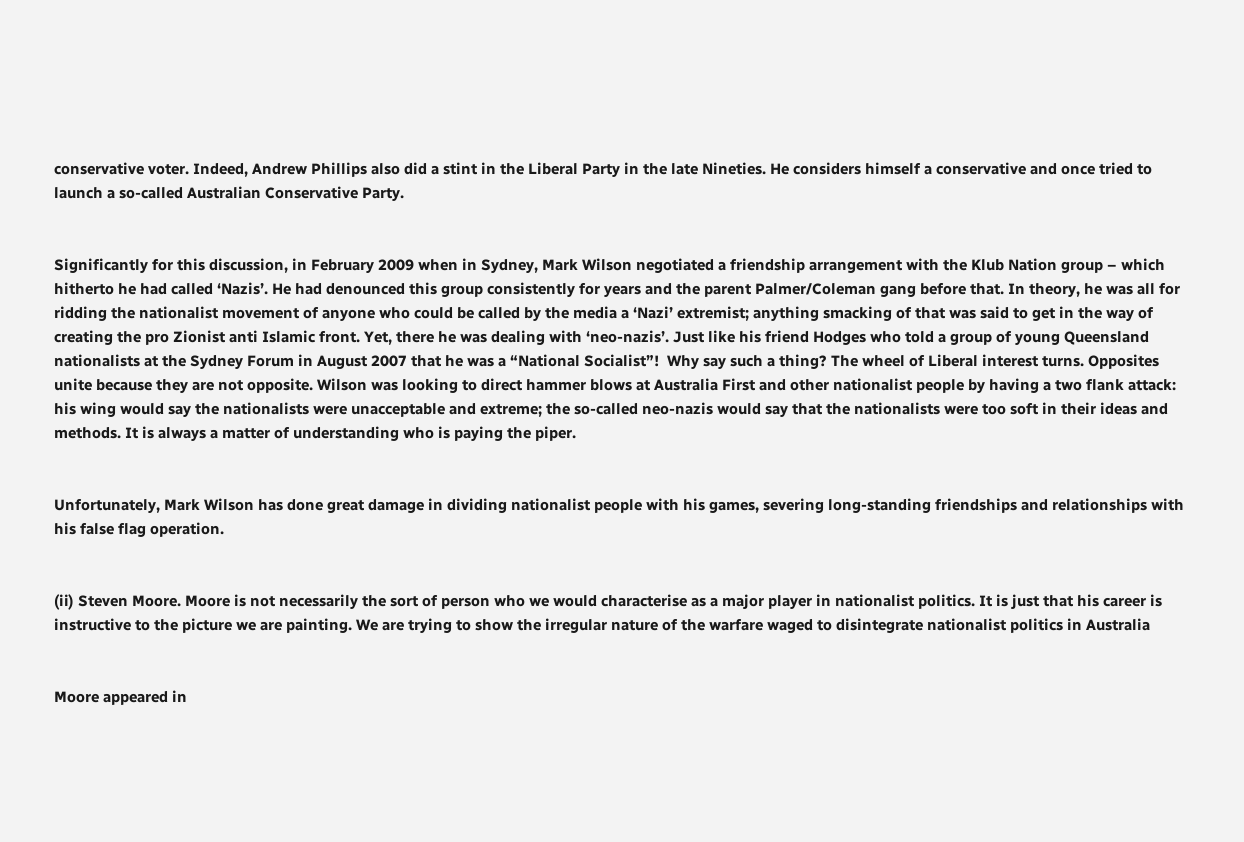conservative voter. Indeed, Andrew Phillips also did a stint in the Liberal Party in the late Nineties. He considers himself a conservative and once tried to launch a so-called Australian Conservative Party.


Significantly for this discussion, in February 2009 when in Sydney, Mark Wilson negotiated a friendship arrangement with the Klub Nation group – which hitherto he had called ‘Nazis’. He had denounced this group consistently for years and the parent Palmer/Coleman gang before that. In theory, he was all for ridding the nationalist movement of anyone who could be called by the media a ‘Nazi’ extremist; anything smacking of that was said to get in the way of creating the pro Zionist anti Islamic front. Yet, there he was dealing with ‘neo-nazis’. Just like his friend Hodges who told a group of young Queensland nationalists at the Sydney Forum in August 2007 that he was a “National Socialist”!  Why say such a thing? The wheel of Liberal interest turns. Opposites unite because they are not opposite. Wilson was looking to direct hammer blows at Australia First and other nationalist people by having a two flank attack: his wing would say the nationalists were unacceptable and extreme; the so-called neo-nazis would say that the nationalists were too soft in their ideas and methods. It is always a matter of understanding who is paying the piper.


Unfortunately, Mark Wilson has done great damage in dividing nationalist people with his games, severing long-standing friendships and relationships with his false flag operation.


(ii) Steven Moore. Moore is not necessarily the sort of person who we would characterise as a major player in nationalist politics. It is just that his career is instructive to the picture we are painting. We are trying to show the irregular nature of the warfare waged to disintegrate nationalist politics in Australia


Moore appeared in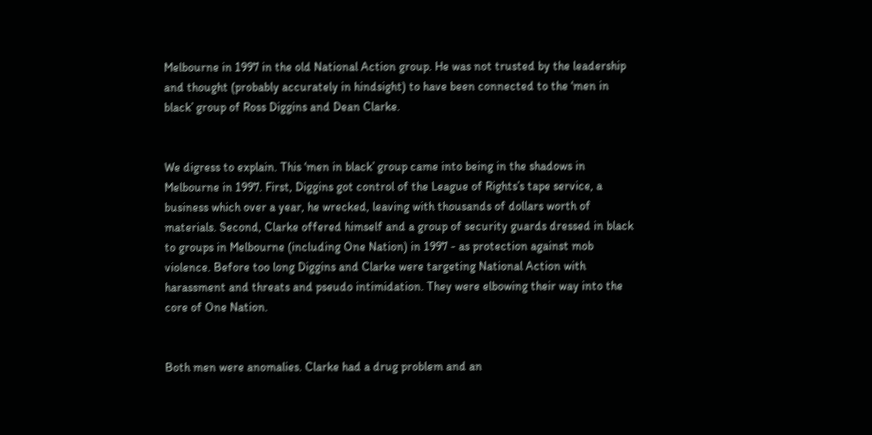Melbourne in 1997 in the old National Action group. He was not trusted by the leadership and thought (probably accurately in hindsight) to have been connected to the ‘men in black’ group of Ross Diggins and Dean Clarke.


We digress to explain. This ‘men in black’ group came into being in the shadows in Melbourne in 1997. First, Diggins got control of the League of Rights’s tape service, a business which over a year, he wrecked, leaving with thousands of dollars worth of materials. Second, Clarke offered himself and a group of security guards dressed in black to groups in Melbourne (including One Nation) in 1997 - as protection against mob violence. Before too long Diggins and Clarke were targeting National Action with harassment and threats and pseudo intimidation. They were elbowing their way into the core of One Nation.


Both men were anomalies. Clarke had a drug problem and an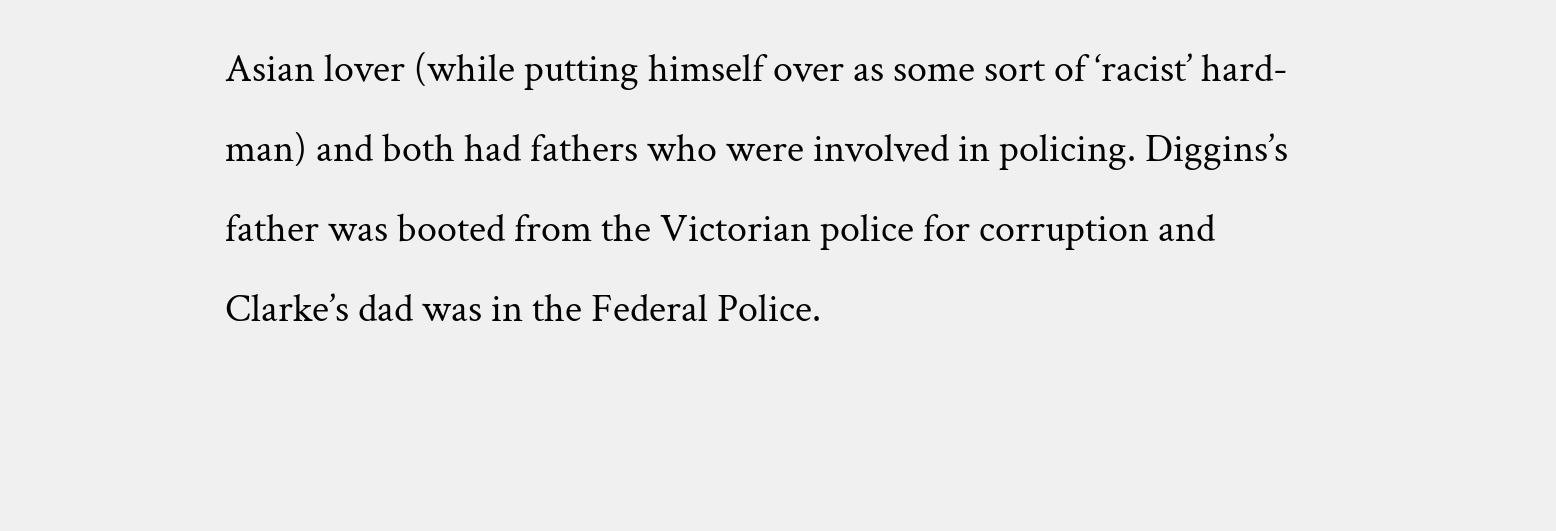Asian lover (while putting himself over as some sort of ‘racist’ hard-man) and both had fathers who were involved in policing. Diggins’s father was booted from the Victorian police for corruption and Clarke’s dad was in the Federal Police.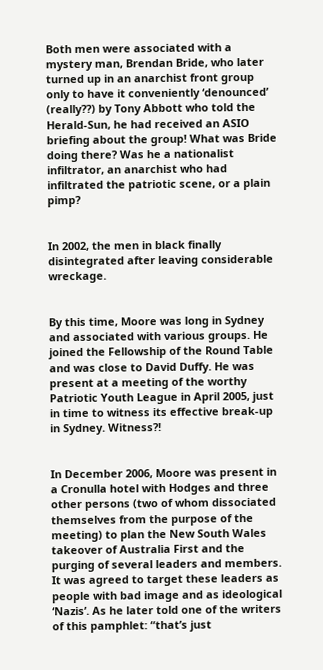Both men were associated with a mystery man, Brendan Bride, who later turned up in an anarchist front group only to have it conveniently ‘denounced’ (really??) by Tony Abbott who told the Herald-Sun, he had received an ASIO briefing about the group! What was Bride doing there? Was he a nationalist infiltrator, an anarchist who had infiltrated the patriotic scene, or a plain pimp?


In 2002, the men in black finally disintegrated after leaving considerable wreckage.


By this time, Moore was long in Sydney and associated with various groups. He joined the Fellowship of the Round Table and was close to David Duffy. He was present at a meeting of the worthy Patriotic Youth League in April 2005, just in time to witness its effective break-up in Sydney. Witness?!


In December 2006, Moore was present in a Cronulla hotel with Hodges and three other persons (two of whom dissociated themselves from the purpose of the meeting) to plan the New South Wales takeover of Australia First and the purging of several leaders and members. It was agreed to target these leaders as people with bad image and as ideological ‘Nazis’. As he later told one of the writers of this pamphlet: “that’s just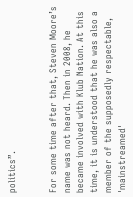politics”.


For some time after that, Steven Moore’s name was not heard. Then in 2008, he became involved with Klub Nation. At this time, it is understood that he was also a member of the supposedly respectable, 'mainstreamed'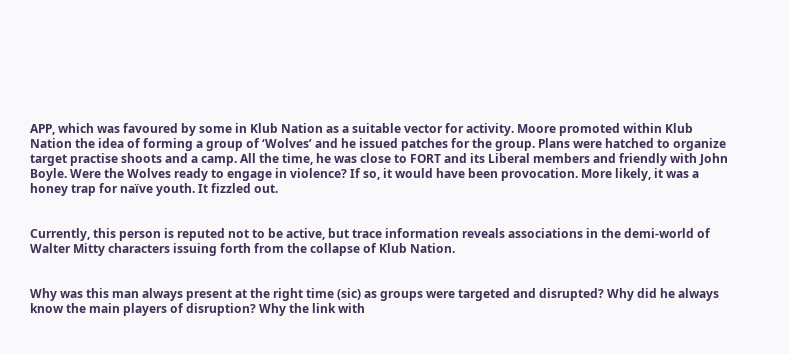APP, which was favoured by some in Klub Nation as a suitable vector for activity. Moore promoted within Klub Nation the idea of forming a group of ‘Wolves’ and he issued patches for the group. Plans were hatched to organize target practise shoots and a camp. All the time, he was close to FORT and its Liberal members and friendly with John Boyle. Were the Wolves ready to engage in violence? If so, it would have been provocation. More likely, it was a honey trap for naïve youth. It fizzled out.


Currently, this person is reputed not to be active, but trace information reveals associations in the demi-world of Walter Mitty characters issuing forth from the collapse of Klub Nation.


Why was this man always present at the right time (sic) as groups were targeted and disrupted? Why did he always know the main players of disruption? Why the link with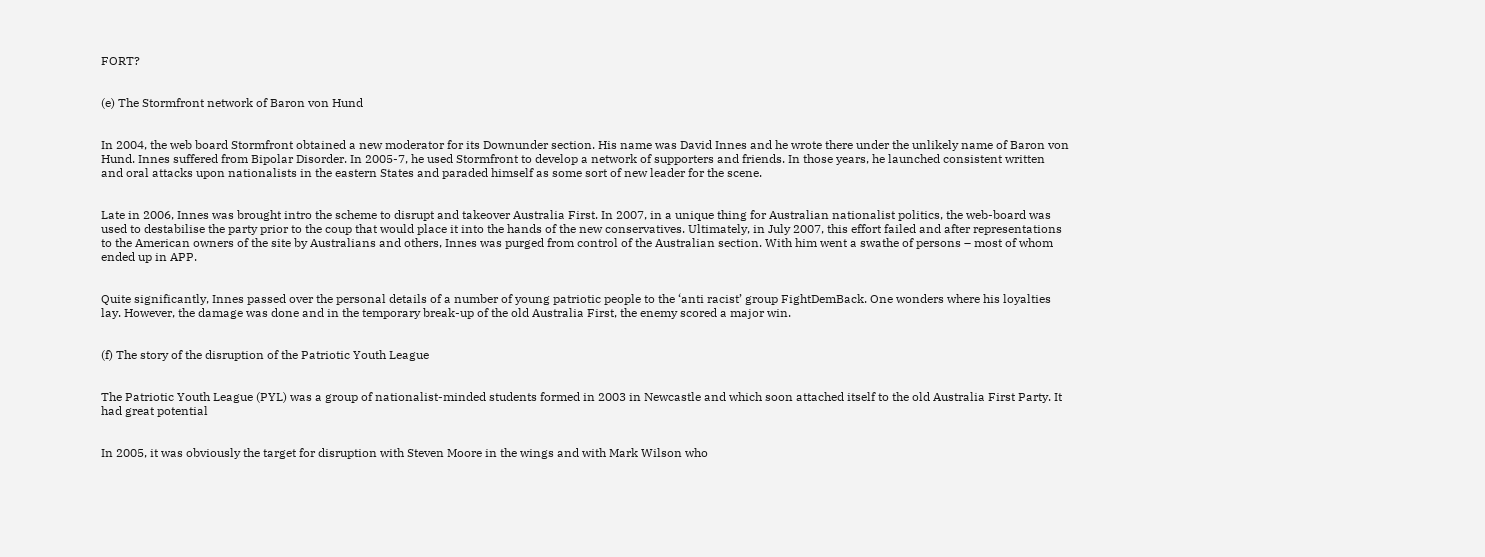FORT?


(e) The Stormfront network of Baron von Hund


In 2004, the web board Stormfront obtained a new moderator for its Downunder section. His name was David Innes and he wrote there under the unlikely name of Baron von Hund. Innes suffered from Bipolar Disorder. In 2005-7, he used Stormfront to develop a network of supporters and friends. In those years, he launched consistent written and oral attacks upon nationalists in the eastern States and paraded himself as some sort of new leader for the scene.


Late in 2006, Innes was brought intro the scheme to disrupt and takeover Australia First. In 2007, in a unique thing for Australian nationalist politics, the web-board was used to destabilise the party prior to the coup that would place it into the hands of the new conservatives. Ultimately, in July 2007, this effort failed and after representations to the American owners of the site by Australians and others, Innes was purged from control of the Australian section. With him went a swathe of persons – most of whom ended up in APP.


Quite significantly, Innes passed over the personal details of a number of young patriotic people to the ‘anti racist’ group FightDemBack. One wonders where his loyalties lay. However, the damage was done and in the temporary break-up of the old Australia First, the enemy scored a major win.


(f) The story of the disruption of the Patriotic Youth League


The Patriotic Youth League (PYL) was a group of nationalist-minded students formed in 2003 in Newcastle and which soon attached itself to the old Australia First Party. It had great potential


In 2005, it was obviously the target for disruption with Steven Moore in the wings and with Mark Wilson who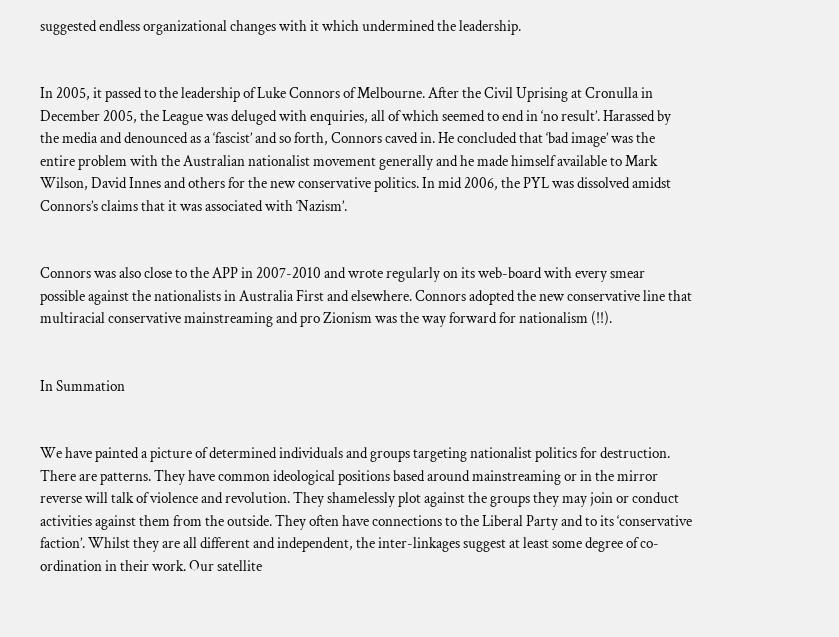suggested endless organizational changes with it which undermined the leadership.


In 2005, it passed to the leadership of Luke Connors of Melbourne. After the Civil Uprising at Cronulla in December 2005, the League was deluged with enquiries, all of which seemed to end in ‘no result’. Harassed by the media and denounced as a ‘fascist’ and so forth, Connors caved in. He concluded that ‘bad image’ was the entire problem with the Australian nationalist movement generally and he made himself available to Mark Wilson, David Innes and others for the new conservative politics. In mid 2006, the PYL was dissolved amidst Connors’s claims that it was associated with ‘Nazism’.


Connors was also close to the APP in 2007-2010 and wrote regularly on its web-board with every smear possible against the nationalists in Australia First and elsewhere. Connors adopted the new conservative line that multiracial conservative mainstreaming and pro Zionism was the way forward for nationalism (!!).


In Summation


We have painted a picture of determined individuals and groups targeting nationalist politics for destruction. There are patterns. They have common ideological positions based around mainstreaming or in the mirror reverse will talk of violence and revolution. They shamelessly plot against the groups they may join or conduct activities against them from the outside. They often have connections to the Liberal Party and to its ‘conservative faction’. Whilst they are all different and independent, the inter-linkages suggest at least some degree of co-ordination in their work. Our satellite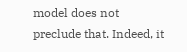model does not preclude that. Indeed, it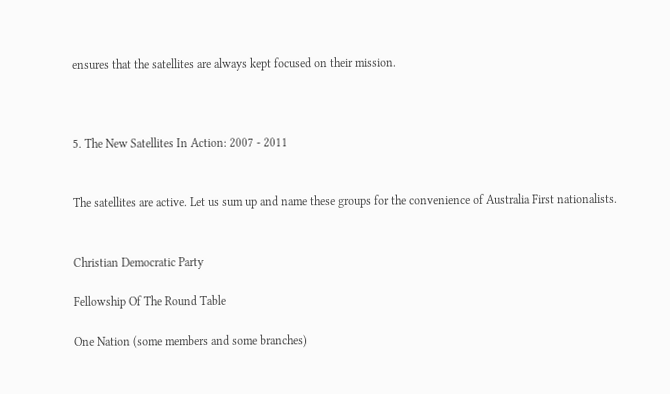ensures that the satellites are always kept focused on their mission.



5. The New Satellites In Action: 2007 - 2011


The satellites are active. Let us sum up and name these groups for the convenience of Australia First nationalists.


Christian Democratic Party

Fellowship Of The Round Table

One Nation (some members and some branches)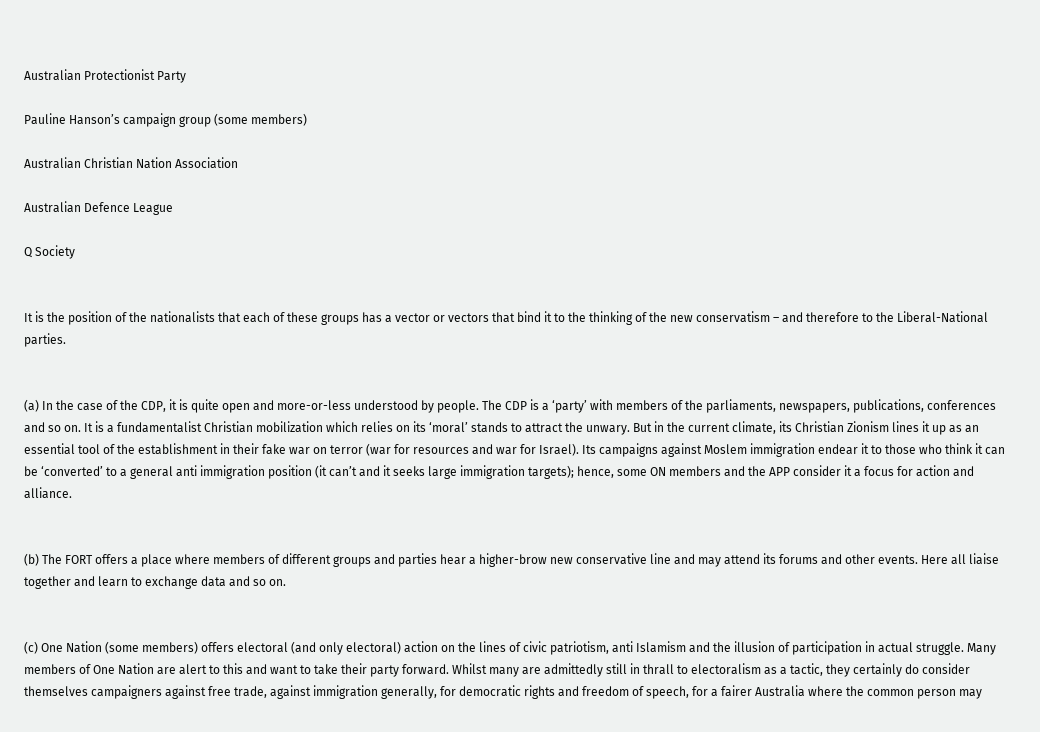Australian Protectionist Party

Pauline Hanson’s campaign group (some members)

Australian Christian Nation Association

Australian Defence League

Q Society


It is the position of the nationalists that each of these groups has a vector or vectors that bind it to the thinking of the new conservatism – and therefore to the Liberal-National parties.


(a) In the case of the CDP, it is quite open and more-or-less understood by people. The CDP is a ‘party’ with members of the parliaments, newspapers, publications, conferences and so on. It is a fundamentalist Christian mobilization which relies on its ‘moral’ stands to attract the unwary. But in the current climate, its Christian Zionism lines it up as an essential tool of the establishment in their fake war on terror (war for resources and war for Israel). Its campaigns against Moslem immigration endear it to those who think it can be ‘converted’ to a general anti immigration position (it can’t and it seeks large immigration targets); hence, some ON members and the APP consider it a focus for action and alliance.


(b) The FORT offers a place where members of different groups and parties hear a higher-brow new conservative line and may attend its forums and other events. Here all liaise together and learn to exchange data and so on.


(c) One Nation (some members) offers electoral (and only electoral) action on the lines of civic patriotism, anti Islamism and the illusion of participation in actual struggle. Many members of One Nation are alert to this and want to take their party forward. Whilst many are admittedly still in thrall to electoralism as a tactic, they certainly do consider themselves campaigners against free trade, against immigration generally, for democratic rights and freedom of speech, for a fairer Australia where the common person may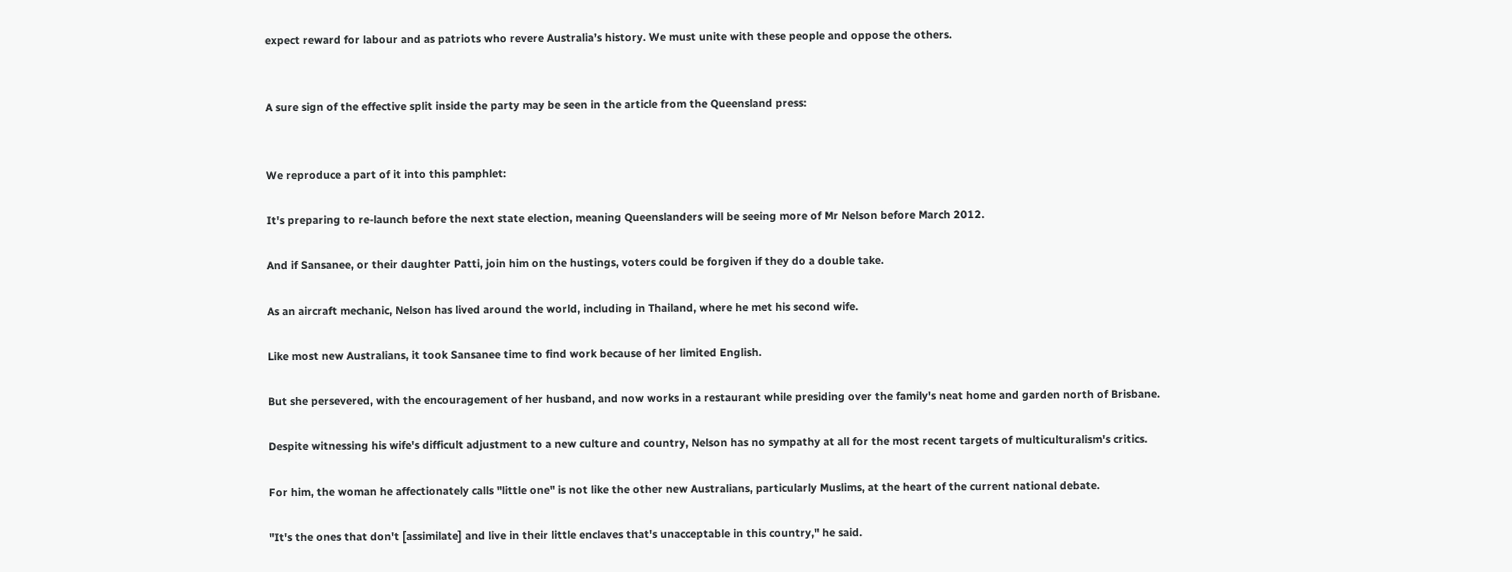expect reward for labour and as patriots who revere Australia’s history. We must unite with these people and oppose the others.


A sure sign of the effective split inside the party may be seen in the article from the Queensland press:


We reproduce a part of it into this pamphlet:

It's preparing to re-launch before the next state election, meaning Queenslanders will be seeing more of Mr Nelson before March 2012.

And if Sansanee, or their daughter Patti, join him on the hustings, voters could be forgiven if they do a double take.

As an aircraft mechanic, Nelson has lived around the world, including in Thailand, where he met his second wife.

Like most new Australians, it took Sansanee time to find work because of her limited English.

But she persevered, with the encouragement of her husband, and now works in a restaurant while presiding over the family's neat home and garden north of Brisbane.

Despite witnessing his wife's difficult adjustment to a new culture and country, Nelson has no sympathy at all for the most recent targets of multiculturalism's critics.

For him, the woman he affectionately calls "little one" is not like the other new Australians, particularly Muslims, at the heart of the current national debate.

"It's the ones that don't [assimilate] and live in their little enclaves that's unacceptable in this country," he said.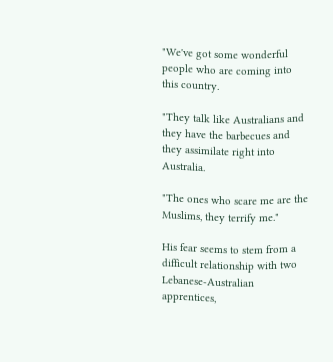"We've got some wonderful people who are coming into this country.

"They talk like Australians and they have the barbecues and they assimilate right into Australia.

"The ones who scare me are the Muslims, they terrify me."

His fear seems to stem from a difficult relationship with two Lebanese-Australian apprentices,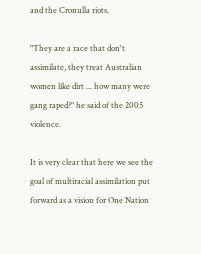and the Cronulla riots.

"They are a race that don't assimilate, they treat Australian women like dirt ... how many were gang raped?" he said of the 2005 violence.

It is very clear that here we see the goal of multiracial assimilation put forward as a vision for One Nation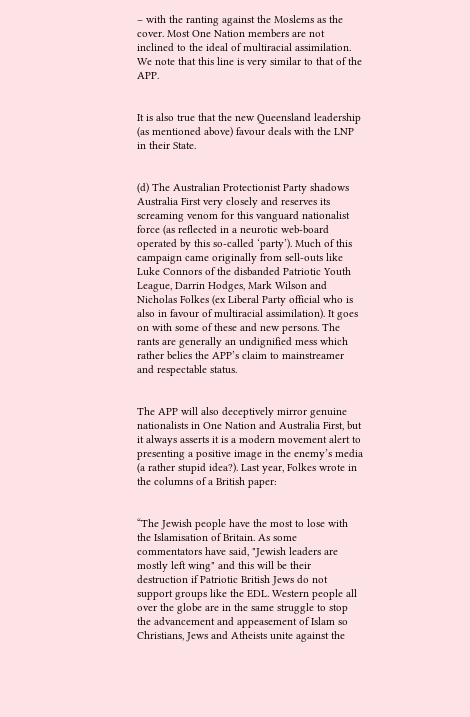– with the ranting against the Moslems as the cover. Most One Nation members are not inclined to the ideal of multiracial assimilation. We note that this line is very similar to that of the APP.


It is also true that the new Queensland leadership (as mentioned above) favour deals with the LNP in their State.


(d) The Australian Protectionist Party shadows Australia First very closely and reserves its screaming venom for this vanguard nationalist force (as reflected in a neurotic web-board operated by this so-called ‘party’). Much of this campaign came originally from sell-outs like Luke Connors of the disbanded Patriotic Youth League, Darrin Hodges, Mark Wilson and Nicholas Folkes (ex Liberal Party official who is also in favour of multiracial assimilation). It goes on with some of these and new persons. The rants are generally an undignified mess which rather belies the APP’s claim to mainstreamer and respectable status.


The APP will also deceptively mirror genuine nationalists in One Nation and Australia First, but it always asserts it is a modern movement alert to presenting a positive image in the enemy’s media (a rather stupid idea?). Last year, Folkes wrote in the columns of a British paper:


“The Jewish people have the most to lose with the Islamisation of Britain. As some commentators have said, "Jewish leaders are mostly left wing" and this will be their destruction if Patriotic British Jews do not support groups like the EDL. Western people all over the globe are in the same struggle to stop the advancement and appeasement of Islam so Christians, Jews and Atheists unite against the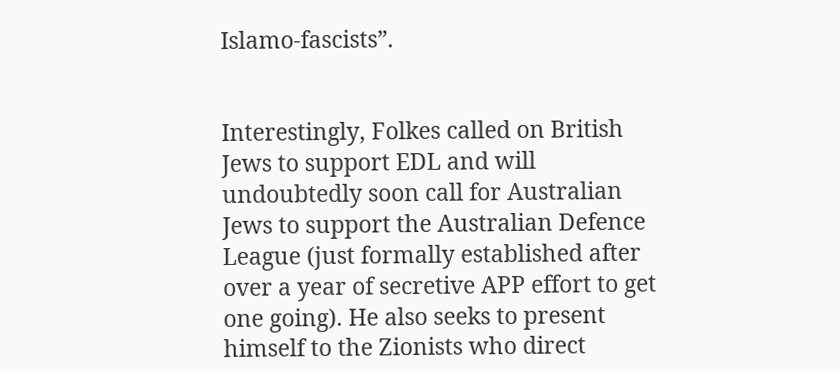Islamo-fascists”.


Interestingly, Folkes called on British Jews to support EDL and will undoubtedly soon call for Australian Jews to support the Australian Defence League (just formally established after over a year of secretive APP effort to get one going). He also seeks to present himself to the Zionists who direct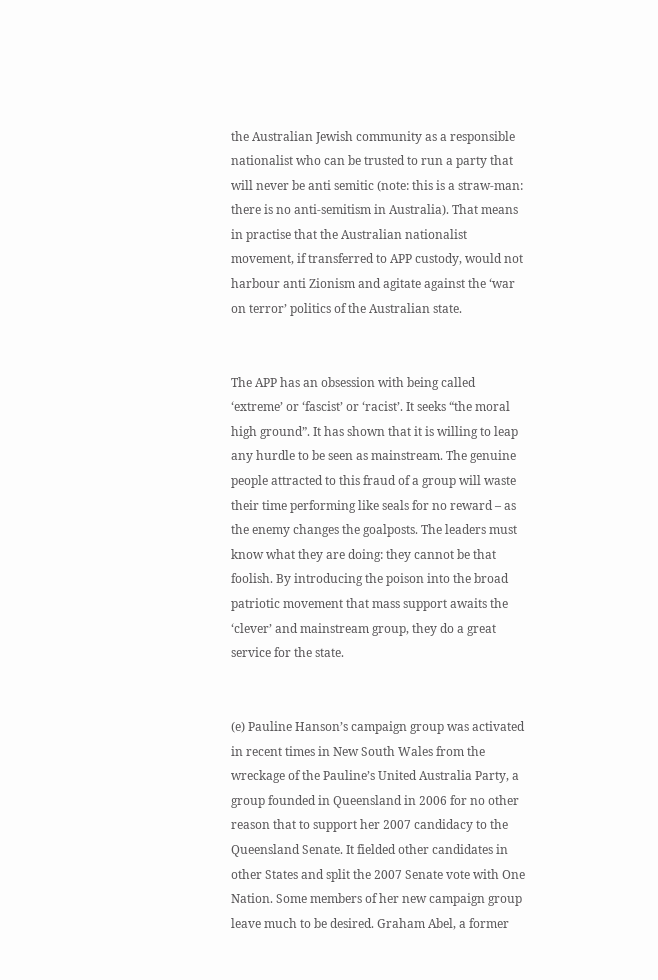the Australian Jewish community as a responsible nationalist who can be trusted to run a party that will never be anti semitic (note: this is a straw-man: there is no anti-semitism in Australia). That means in practise that the Australian nationalist movement, if transferred to APP custody, would not harbour anti Zionism and agitate against the ‘war on terror’ politics of the Australian state.


The APP has an obsession with being called ‘extreme’ or ‘fascist’ or ‘racist’. It seeks “the moral high ground”. It has shown that it is willing to leap any hurdle to be seen as mainstream. The genuine people attracted to this fraud of a group will waste their time performing like seals for no reward – as the enemy changes the goalposts. The leaders must know what they are doing: they cannot be that foolish. By introducing the poison into the broad patriotic movement that mass support awaits the ‘clever’ and mainstream group, they do a great service for the state.


(e) Pauline Hanson’s campaign group was activated in recent times in New South Wales from the wreckage of the Pauline’s United Australia Party, a group founded in Queensland in 2006 for no other reason that to support her 2007 candidacy to the Queensland Senate. It fielded other candidates in other States and split the 2007 Senate vote with One Nation. Some members of her new campaign group leave much to be desired. Graham Abel, a former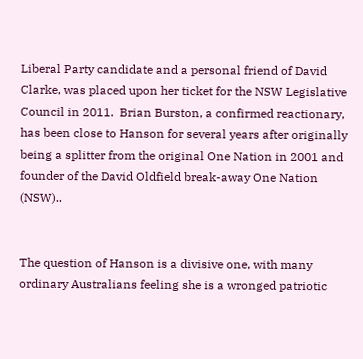Liberal Party candidate and a personal friend of David Clarke, was placed upon her ticket for the NSW Legislative Council in 2011.  Brian Burston, a confirmed reactionary, has been close to Hanson for several years after originally being a splitter from the original One Nation in 2001 and founder of the David Oldfield break-away One Nation (NSW)..


The question of Hanson is a divisive one, with many ordinary Australians feeling she is a wronged patriotic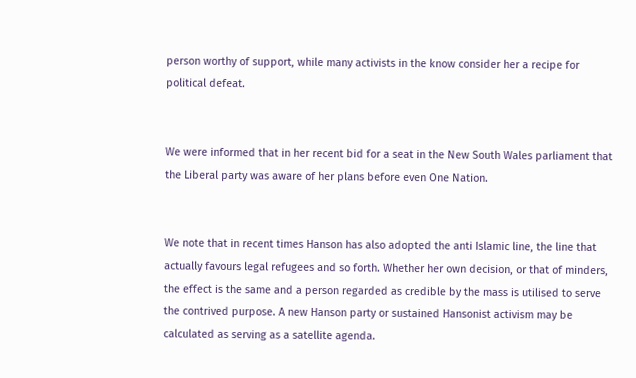person worthy of support, while many activists in the know consider her a recipe for political defeat.


We were informed that in her recent bid for a seat in the New South Wales parliament that the Liberal party was aware of her plans before even One Nation.


We note that in recent times Hanson has also adopted the anti Islamic line, the line that actually favours legal refugees and so forth. Whether her own decision, or that of minders, the effect is the same and a person regarded as credible by the mass is utilised to serve the contrived purpose. A new Hanson party or sustained Hansonist activism may be calculated as serving as a satellite agenda.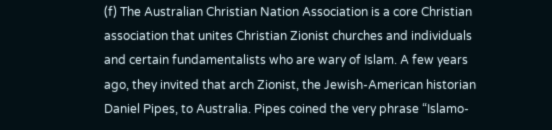(f) The Australian Christian Nation Association is a core Christian association that unites Christian Zionist churches and individuals and certain fundamentalists who are wary of Islam. A few years ago, they invited that arch Zionist, the Jewish-American historian Daniel Pipes, to Australia. Pipes coined the very phrase “Islamo-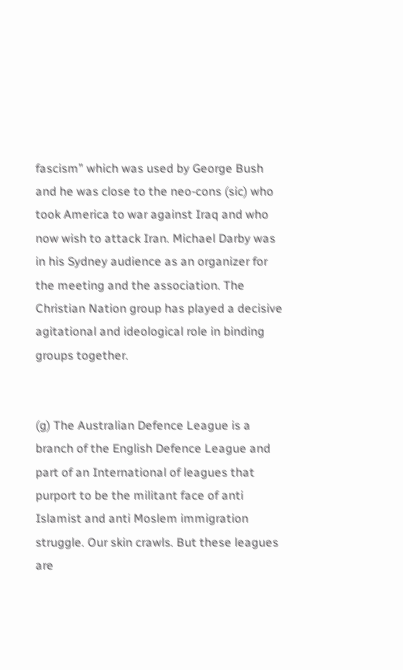fascism” which was used by George Bush and he was close to the neo-cons (sic) who took America to war against Iraq and who now wish to attack Iran. Michael Darby was in his Sydney audience as an organizer for the meeting and the association. The Christian Nation group has played a decisive agitational and ideological role in binding groups together.


(g) The Australian Defence League is a branch of the English Defence League and part of an International of leagues that purport to be the militant face of anti Islamist and anti Moslem immigration struggle. Our skin crawls. But these leagues are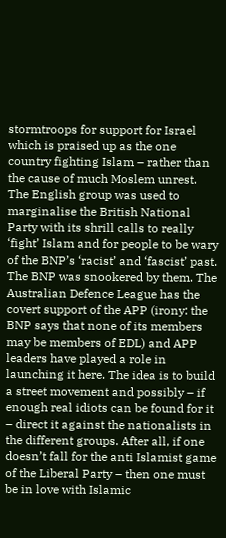stormtroops for support for Israel which is praised up as the one country fighting Islam – rather than the cause of much Moslem unrest. The English group was used to marginalise the British National Party with its shrill calls to really ‘fight’ Islam and for people to be wary of the BNP’s ‘racist’ and ‘fascist’ past. The BNP was snookered by them. The Australian Defence League has the covert support of the APP (irony: the BNP says that none of its members may be members of EDL) and APP leaders have played a role in launching it here. The idea is to build a street movement and possibly – if enough real idiots can be found for it – direct it against the nationalists in the different groups. After all, if one doesn’t fall for the anti Islamist game of the Liberal Party – then one must be in love with Islamic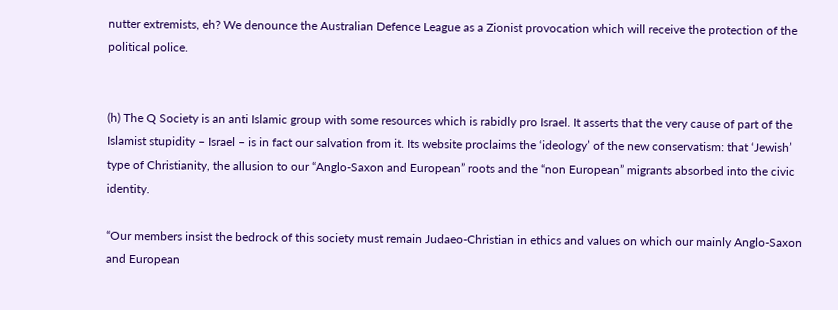nutter extremists, eh? We denounce the Australian Defence League as a Zionist provocation which will receive the protection of the political police.


(h) The Q Society is an anti Islamic group with some resources which is rabidly pro Israel. It asserts that the very cause of part of the Islamist stupidity – Israel – is in fact our salvation from it. Its website proclaims the ‘ideology’ of the new conservatism: that ‘Jewish’ type of Christianity, the allusion to our “Anglo-Saxon and European” roots and the “non European” migrants absorbed into the civic identity.

“Our members insist the bedrock of this society must remain Judaeo-Christian in ethics and values on which our mainly Anglo-Saxon and European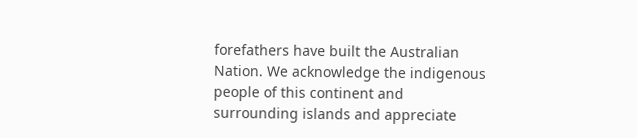forefathers have built the Australian Nation. We acknowledge the indigenous people of this continent and surrounding islands and appreciate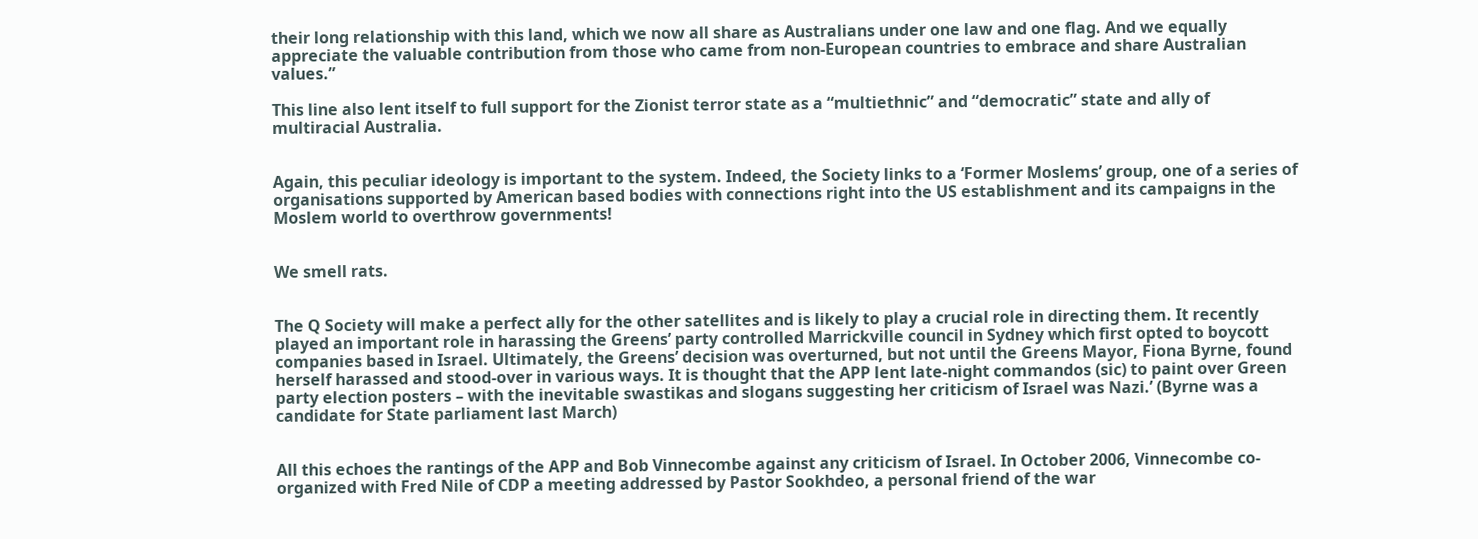their long relationship with this land, which we now all share as Australians under one law and one flag. And we equally appreciate the valuable contribution from those who came from non-European countries to embrace and share Australian values.”

This line also lent itself to full support for the Zionist terror state as a “multiethnic” and “democratic” state and ally of multiracial Australia.


Again, this peculiar ideology is important to the system. Indeed, the Society links to a ‘Former Moslems’ group, one of a series of organisations supported by American based bodies with connections right into the US establishment and its campaigns in the Moslem world to overthrow governments!


We smell rats.


The Q Society will make a perfect ally for the other satellites and is likely to play a crucial role in directing them. It recently played an important role in harassing the Greens’ party controlled Marrickville council in Sydney which first opted to boycott companies based in Israel. Ultimately, the Greens’ decision was overturned, but not until the Greens Mayor, Fiona Byrne, found herself harassed and stood-over in various ways. It is thought that the APP lent late-night commandos (sic) to paint over Green party election posters – with the inevitable swastikas and slogans suggesting her criticism of Israel was Nazi.’ (Byrne was a candidate for State parliament last March)


All this echoes the rantings of the APP and Bob Vinnecombe against any criticism of Israel. In October 2006, Vinnecombe co-organized with Fred Nile of CDP a meeting addressed by Pastor Sookhdeo, a personal friend of the war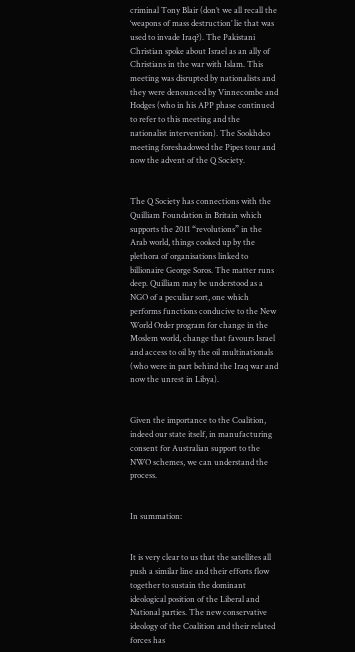criminal Tony Blair (don’t we all recall the ‘weapons of mass destruction’ lie that was used to invade Iraq?). The Pakistani Christian spoke about Israel as an ally of Christians in the war with Islam. This meeting was disrupted by nationalists and they were denounced by Vinnecombe and Hodges (who in his APP phase continued to refer to this meeting and the nationalist intervention). The Sookhdeo meeting foreshadowed the Pipes tour and now the advent of the Q Society.


The Q Society has connections with the Quilliam Foundation in Britain which supports the 2011 “revolutions” in the Arab world, things cooked up by the plethora of organisations linked to billionaire George Soros. The matter runs deep. Quilliam may be understood as a NGO of a peculiar sort, one which performs functions conducive to the New World Order program for change in the Moslem world, change that favours Israel and access to oil by the oil multinationals (who were in part behind the Iraq war and now the unrest in Libya).


Given the importance to the Coalition, indeed our state itself, in manufacturing consent for Australian support to the NWO schemes, we can understand the process.


In summation:


It is very clear to us that the satellites all push a similar line and their efforts flow together to sustain the dominant ideological position of the Liberal and National parties. The new conservative ideology of the Coalition and their related forces has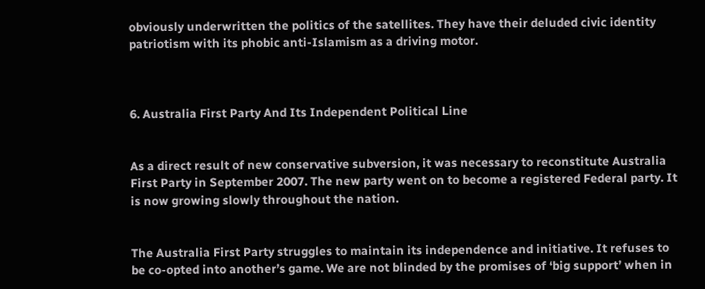obviously underwritten the politics of the satellites. They have their deluded civic identity patriotism with its phobic anti-Islamism as a driving motor.



6. Australia First Party And Its Independent Political Line


As a direct result of new conservative subversion, it was necessary to reconstitute Australia First Party in September 2007. The new party went on to become a registered Federal party. It is now growing slowly throughout the nation.


The Australia First Party struggles to maintain its independence and initiative. It refuses to be co-opted into another’s game. We are not blinded by the promises of ‘big support’ when in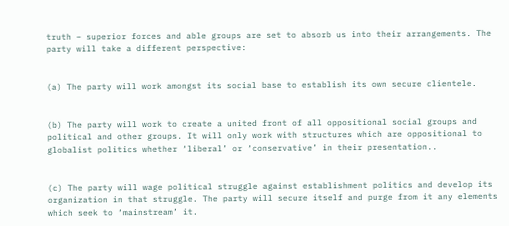truth – superior forces and able groups are set to absorb us into their arrangements. The party will take a different perspective:


(a) The party will work amongst its social base to establish its own secure clientele.


(b) The party will work to create a united front of all oppositional social groups and political and other groups. It will only work with structures which are oppositional to globalist politics whether ‘liberal’ or ‘conservative’ in their presentation..


(c) The party will wage political struggle against establishment politics and develop its organization in that struggle. The party will secure itself and purge from it any elements which seek to ‘mainstream’ it.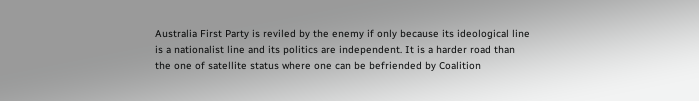Australia First Party is reviled by the enemy if only because its ideological line is a nationalist line and its politics are independent. It is a harder road than the one of satellite status where one can be befriended by Coalition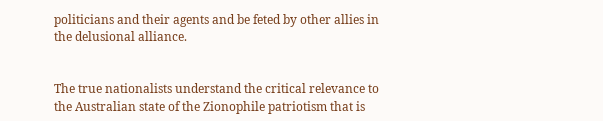politicians and their agents and be feted by other allies in the delusional alliance.


The true nationalists understand the critical relevance to the Australian state of the Zionophile patriotism that is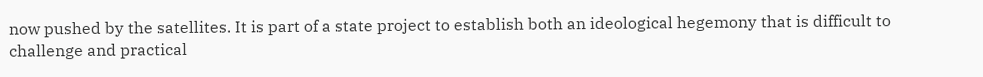now pushed by the satellites. It is part of a state project to establish both an ideological hegemony that is difficult to challenge and practical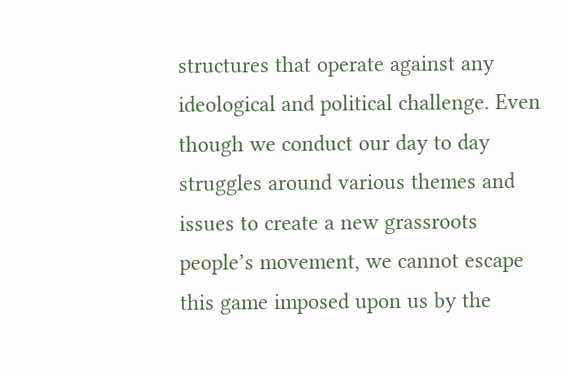structures that operate against any ideological and political challenge. Even though we conduct our day to day struggles around various themes and issues to create a new grassroots people’s movement, we cannot escape this game imposed upon us by the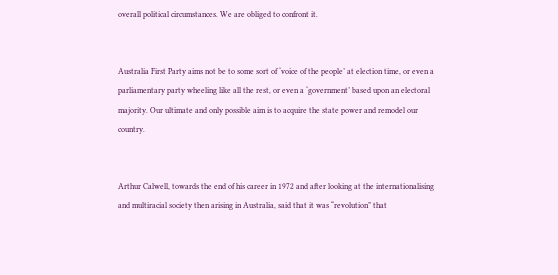overall political circumstances. We are obliged to confront it.


Australia First Party aims not be to some sort of ‘voice of the people’ at election time, or even a parliamentary party wheeling like all the rest, or even a ‘government’ based upon an electoral majority. Our ultimate and only possible aim is to acquire the state power and remodel our country.


Arthur Calwell, towards the end of his career in 1972 and after looking at the internationalising and multiracial society then arising in Australia, said that it was “revolution” that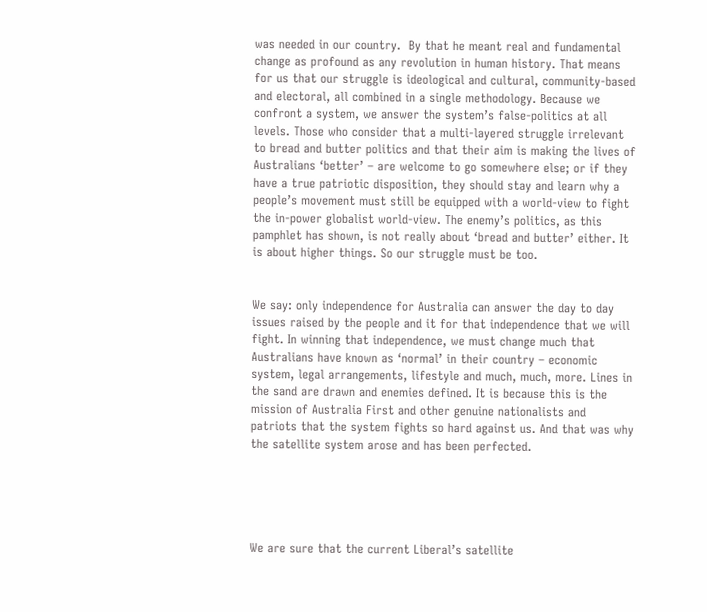was needed in our country.  By that he meant real and fundamental change as profound as any revolution in human history. That means for us that our struggle is ideological and cultural, community-based and electoral, all combined in a single methodology. Because we confront a system, we answer the system’s false-politics at all levels. Those who consider that a multi-layered struggle irrelevant to bread and butter politics and that their aim is making the lives of Australians ‘better’ – are welcome to go somewhere else; or if they have a true patriotic disposition, they should stay and learn why a people’s movement must still be equipped with a world-view to fight the in-power globalist world-view. The enemy’s politics, as this pamphlet has shown, is not really about ‘bread and butter’ either. It is about higher things. So our struggle must be too.


We say: only independence for Australia can answer the day to day issues raised by the people and it for that independence that we will fight. In winning that independence, we must change much that Australians have known as ‘normal’ in their country – economic system, legal arrangements, lifestyle and much, much, more. Lines in the sand are drawn and enemies defined. It is because this is the mission of Australia First and other genuine nationalists and patriots that the system fights so hard against us. And that was why the satellite system arose and has been perfected.





We are sure that the current Liberal’s satellite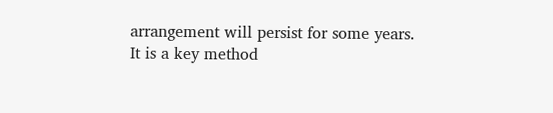arrangement will persist for some years. It is a key method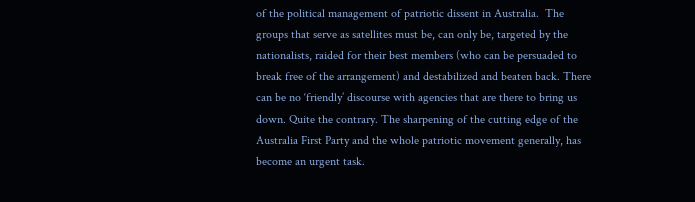of the political management of patriotic dissent in Australia.  The groups that serve as satellites must be, can only be, targeted by the nationalists, raided for their best members (who can be persuaded to break free of the arrangement) and destabilized and beaten back. There can be no ‘friendly’ discourse with agencies that are there to bring us down. Quite the contrary. The sharpening of the cutting edge of the Australia First Party and the whole patriotic movement generally, has become an urgent task.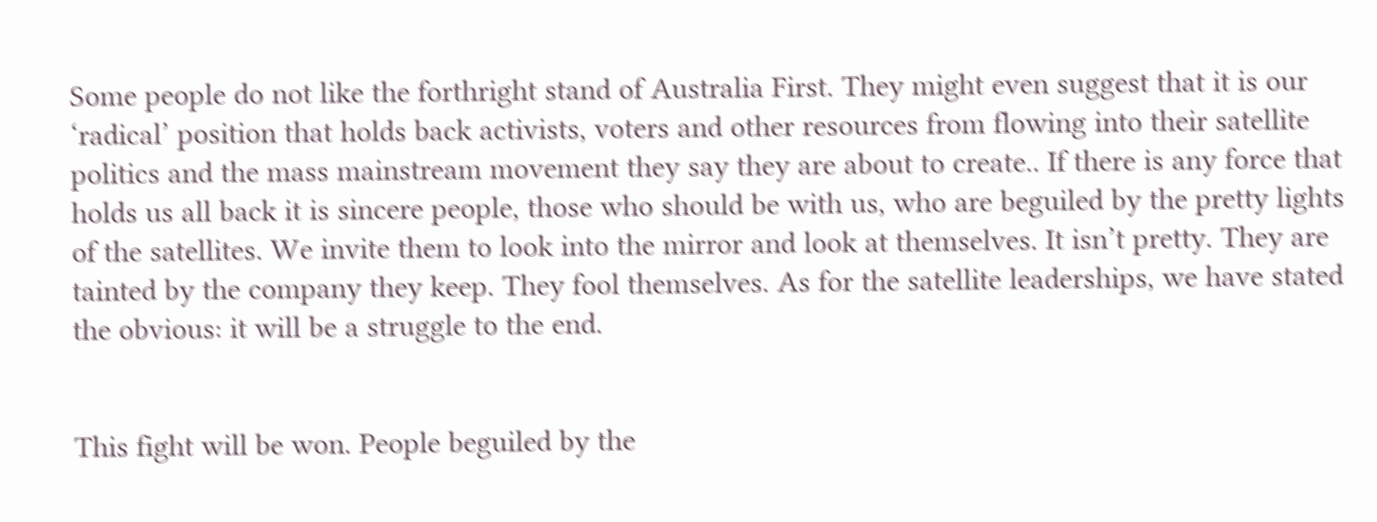Some people do not like the forthright stand of Australia First. They might even suggest that it is our ‘radical’ position that holds back activists, voters and other resources from flowing into their satellite politics and the mass mainstream movement they say they are about to create.. If there is any force that holds us all back it is sincere people, those who should be with us, who are beguiled by the pretty lights of the satellites. We invite them to look into the mirror and look at themselves. It isn’t pretty. They are tainted by the company they keep. They fool themselves. As for the satellite leaderships, we have stated the obvious: it will be a struggle to the end.


This fight will be won. People beguiled by the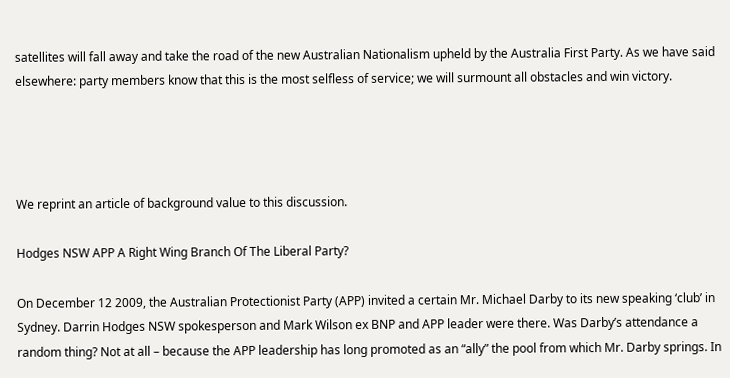satellites will fall away and take the road of the new Australian Nationalism upheld by the Australia First Party. As we have said elsewhere: party members know that this is the most selfless of service; we will surmount all obstacles and win victory.




We reprint an article of background value to this discussion.

Hodges NSW APP A Right Wing Branch Of The Liberal Party?

On December 12 2009, the Australian Protectionist Party (APP) invited a certain Mr. Michael Darby to its new speaking ‘club’ in Sydney. Darrin Hodges NSW spokesperson and Mark Wilson ex BNP and APP leader were there. Was Darby’s attendance a random thing? Not at all – because the APP leadership has long promoted as an “ally” the pool from which Mr. Darby springs. In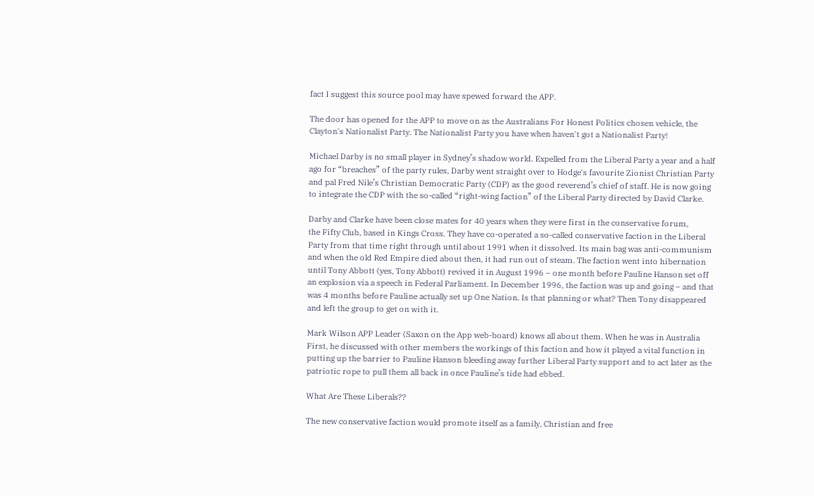fact I suggest this source pool may have spewed forward the APP.

The door has opened for the APP to move on as the Australians For Honest Politics chosen vehicle, the Clayton's Nationalist Party. The Nationalist Party you have when haven't got a Nationalist Party!

Michael Darby is no small player in Sydney’s shadow world. Expelled from the Liberal Party a year and a half ago for “breaches” of the party rules, Darby went straight over to Hodge's favourite Zionist Christian Party and pal Fred Nile’s Christian Democratic Party (CDP) as the good reverend’s chief of staff. He is now going to integrate the CDP with the so-called “right-wing faction” of the Liberal Party directed by David Clarke.

Darby and Clarke have been close mates for 40 years when they were first in the conservative forum,
the Fifty Club, based in Kings Cross. They have co-operated a so-called conservative faction in the Liberal Party from that time right through until about 1991 when it dissolved. Its main bag was anti-communism and when the old Red Empire died about then, it had run out of steam. The faction went into hibernation until Tony Abbott (yes, Tony Abbott) revived it in August 1996 – one month before Pauline Hanson set off an explosion via a speech in Federal Parliament. In December 1996, the faction was up and going – and that was 4 months before Pauline actually set up One Nation. Is that planning or what? Then Tony disappeared and left the group to get on with it.

Mark Wilson APP Leader (Saxon on the App web-board) knows all about them. When he was in Australia First, he discussed with other members the workings of this faction and how it played a vital function in putting up the barrier to Pauline Hanson bleeding away further Liberal Party support and to act later as the patriotic rope to pull them all back in once Pauline’s tide had ebbed.

What Are These Liberals??

The new conservative faction would promote itself as a family, Christian and free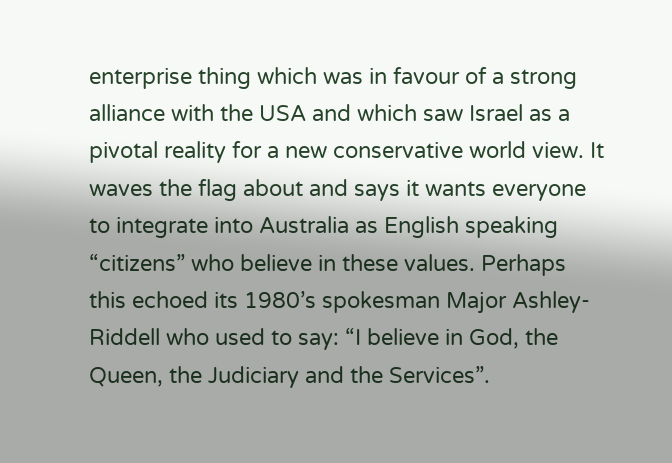enterprise thing which was in favour of a strong alliance with the USA and which saw Israel as a pivotal reality for a new conservative world view. It waves the flag about and says it wants everyone to integrate into Australia as English speaking “citizens” who believe in these values. Perhaps this echoed its 1980’s spokesman Major Ashley-Riddell who used to say: “I believe in God, the Queen, the Judiciary and the Services”.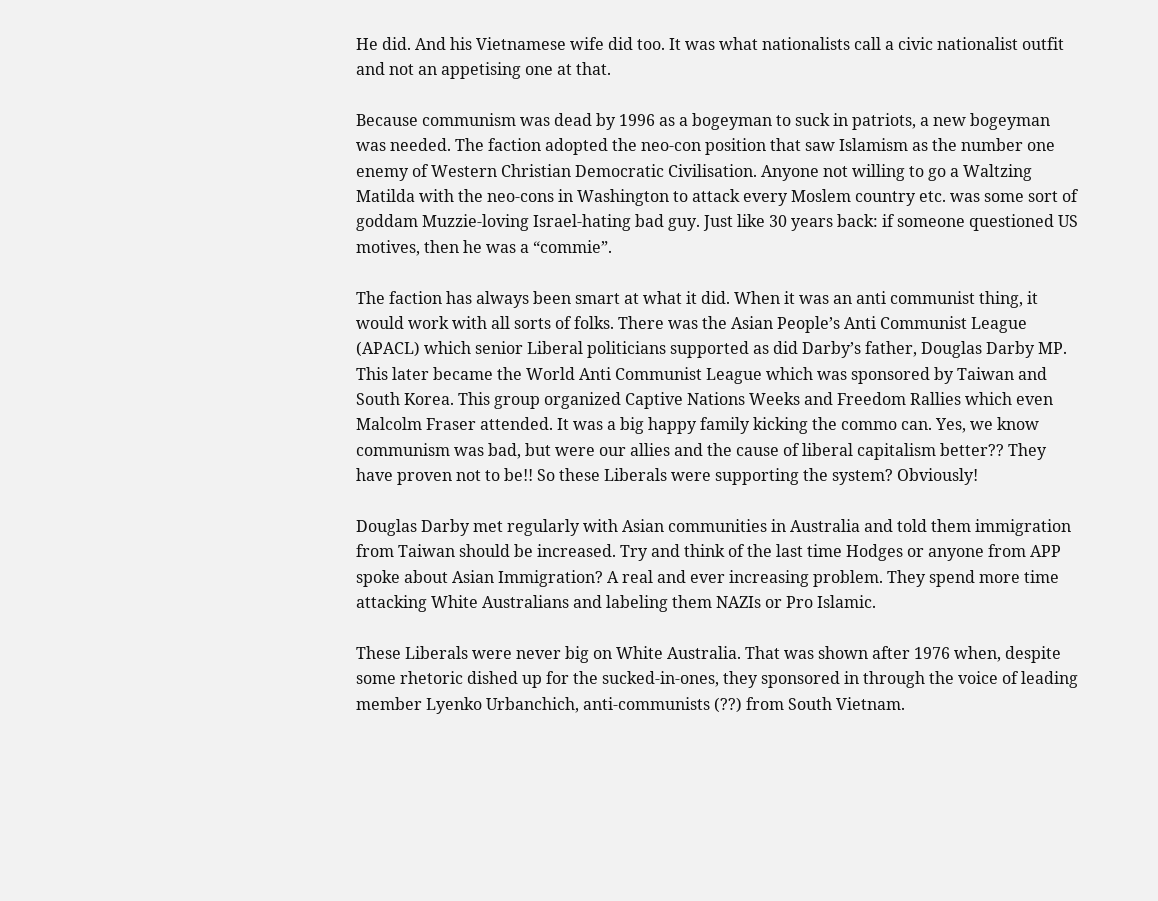He did. And his Vietnamese wife did too. It was what nationalists call a civic nationalist outfit and not an appetising one at that.

Because communism was dead by 1996 as a bogeyman to suck in patriots, a new bogeyman was needed. The faction adopted the neo-con position that saw Islamism as the number one enemy of Western Christian Democratic Civilisation. Anyone not willing to go a Waltzing Matilda with the neo-cons in Washington to attack every Moslem country etc. was some sort of goddam Muzzie-loving Israel-hating bad guy. Just like 30 years back: if someone questioned US motives, then he was a “commie”.

The faction has always been smart at what it did. When it was an anti communist thing, it would work with all sorts of folks. There was the Asian People’s Anti Communist League (APACL) which senior Liberal politicians supported as did Darby’s father, Douglas Darby MP. This later became the World Anti Communist League which was sponsored by Taiwan and South Korea. This group organized Captive Nations Weeks and Freedom Rallies which even Malcolm Fraser attended. It was a big happy family kicking the commo can. Yes, we know communism was bad, but were our allies and the cause of liberal capitalism better?? They have proven not to be!! So these Liberals were supporting the system? Obviously!

Douglas Darby met regularly with Asian communities in Australia and told them immigration from Taiwan should be increased. Try and think of the last time Hodges or anyone from APP spoke about Asian Immigration? A real and ever increasing problem. They spend more time attacking White Australians and labeling them NAZIs or Pro Islamic.

These Liberals were never big on White Australia. That was shown after 1976 when, despite some rhetoric dished up for the sucked-in-ones, they sponsored in through the voice of leading member Lyenko Urbanchich, anti-communists (??) from South Vietnam.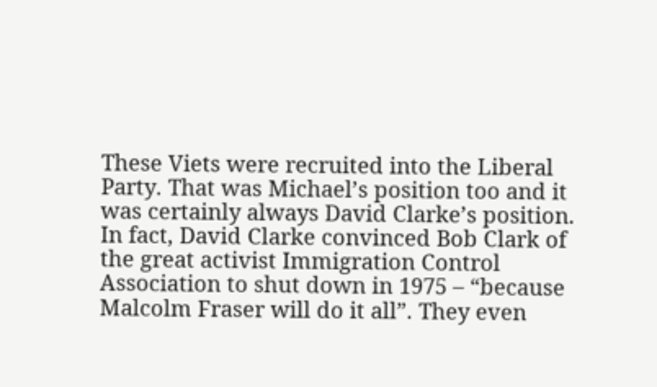These Viets were recruited into the Liberal Party. That was Michael’s position too and it was certainly always David Clarke’s position. In fact, David Clarke convinced Bob Clark of the great activist Immigration Control Association to shut down in 1975 – “because Malcolm Fraser will do it all”. They even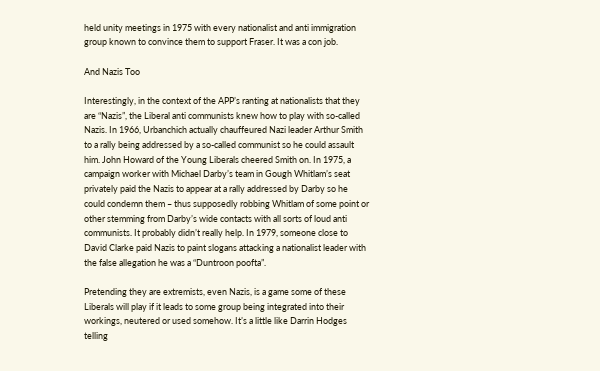held unity meetings in 1975 with every nationalist and anti immigration group known to convince them to support Fraser. It was a con job.

And Nazis Too

Interestingly, in the context of the APP’s ranting at nationalists that they are “Nazis”, the Liberal anti communists knew how to play with so-called Nazis. In 1966, Urbanchich actually chauffeured Nazi leader Arthur Smith to a rally being addressed by a so-called communist so he could assault him. John Howard of the Young Liberals cheered Smith on. In 1975, a campaign worker with Michael Darby’s team in Gough Whitlam’s seat privately paid the Nazis to appear at a rally addressed by Darby so he could condemn them – thus supposedly robbing Whitlam of some point or other stemming from Darby’s wide contacts with all sorts of loud anti communists. It probably didn’t really help. In 1979, someone close to David Clarke paid Nazis to paint slogans attacking a nationalist leader with the false allegation he was a “Duntroon poofta”.

Pretending they are extremists, even Nazis, is a game some of these Liberals will play if it leads to some group being integrated into their workings, neutered or used somehow. It’s a little like Darrin Hodges telling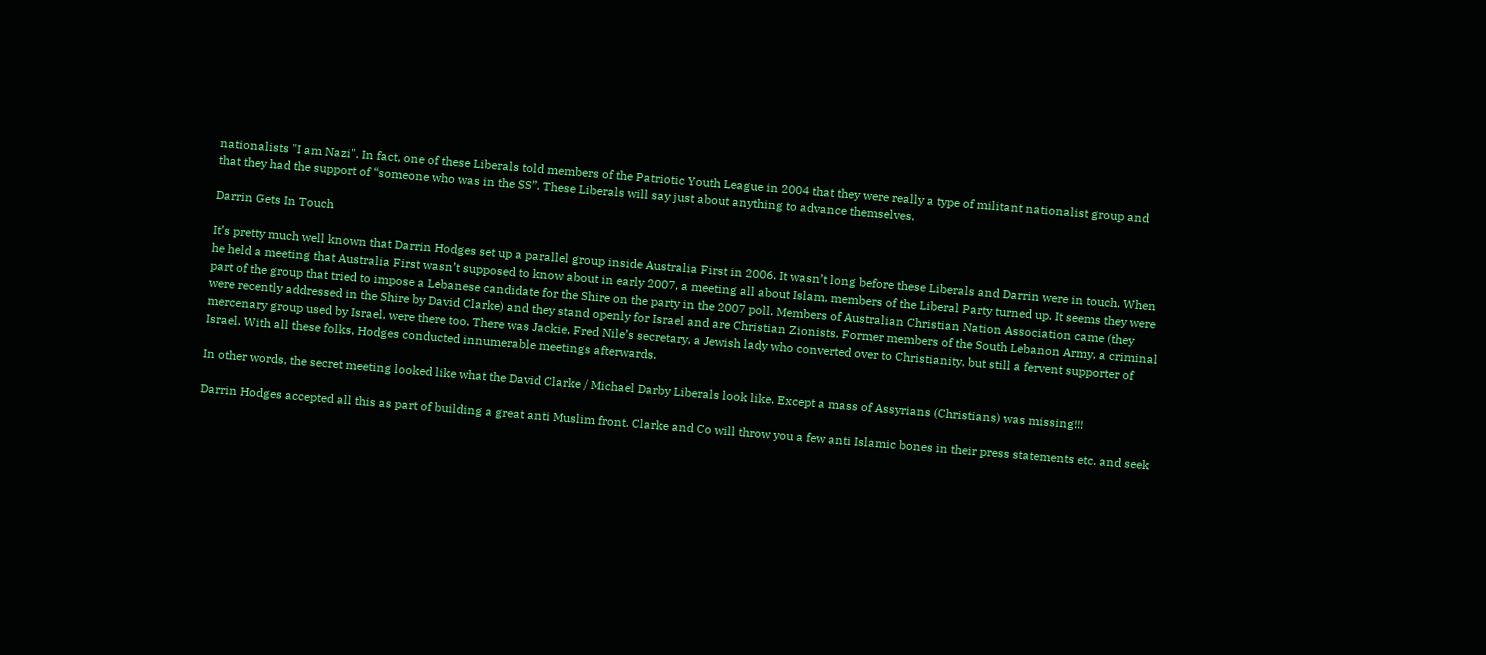nationalists "I am Nazi". In fact, one of these Liberals told members of the Patriotic Youth League in 2004 that they were really a type of militant nationalist group and that they had the support of “someone who was in the SS”. These Liberals will say just about anything to advance themselves.

Darrin Gets In Touch

It’s pretty much well known that Darrin Hodges set up a parallel group inside Australia First in 2006. It wasn’t long before these Liberals and Darrin were in touch. When he held a meeting that Australia First wasn’t supposed to know about in early 2007, a meeting all about Islam, members of the Liberal Party turned up. It seems they were part of the group that tried to impose a Lebanese candidate for the Shire on the party in the 2007 poll. Members of Australian Christian Nation Association came (they were recently addressed in the Shire by David Clarke) and they stand openly for Israel and are Christian Zionists. Former members of the South Lebanon Army, a criminal mercenary group used by Israel, were there too. There was Jackie, Fred Nile’s secretary, a Jewish lady who converted over to Christianity, but still a fervent supporter of Israel. With all these folks, Hodges conducted innumerable meetings afterwards.

In other words, the secret meeting looked like what the David Clarke / Michael Darby Liberals look like. Except a mass of Assyrians (Christians) was missing!!!

Darrin Hodges accepted all this as part of building a great anti Muslim front. Clarke and Co will throw you a few anti Islamic bones in their press statements etc. and seek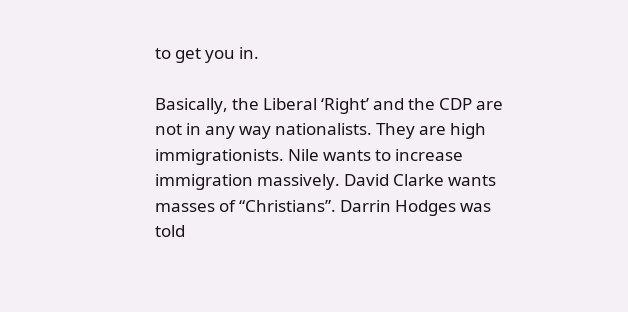to get you in.

Basically, the Liberal ‘Right’ and the CDP are not in any way nationalists. They are high immigrationists. Nile wants to increase immigration massively. David Clarke wants masses of “Christians”. Darrin Hodges was told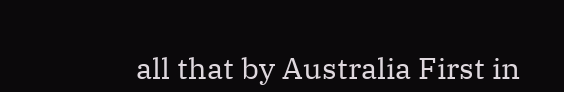all that by Australia First in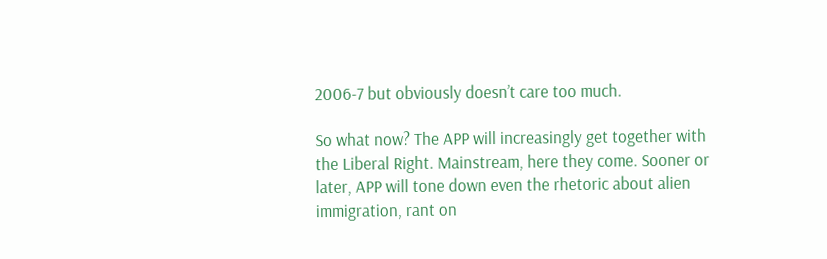2006-7 but obviously doesn’t care too much.

So what now? The APP will increasingly get together with the Liberal Right. Mainstream, here they come. Sooner or later, APP will tone down even the rhetoric about alien immigration, rant on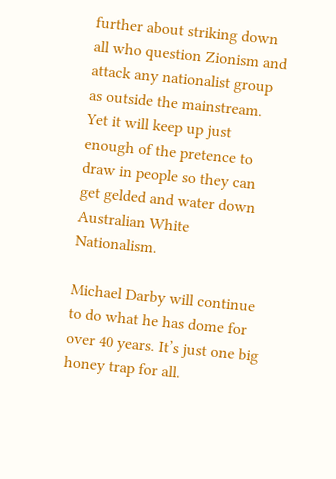further about striking down all who question Zionism and attack any nationalist group as outside the mainstream. Yet it will keep up just enough of the pretence to draw in people so they can get gelded and water down Australian White Nationalism.

Michael Darby will continue to do what he has dome for over 40 years. It’s just one big honey trap for all.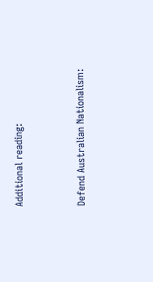Additional reading:


Defend Australian Nationalism: